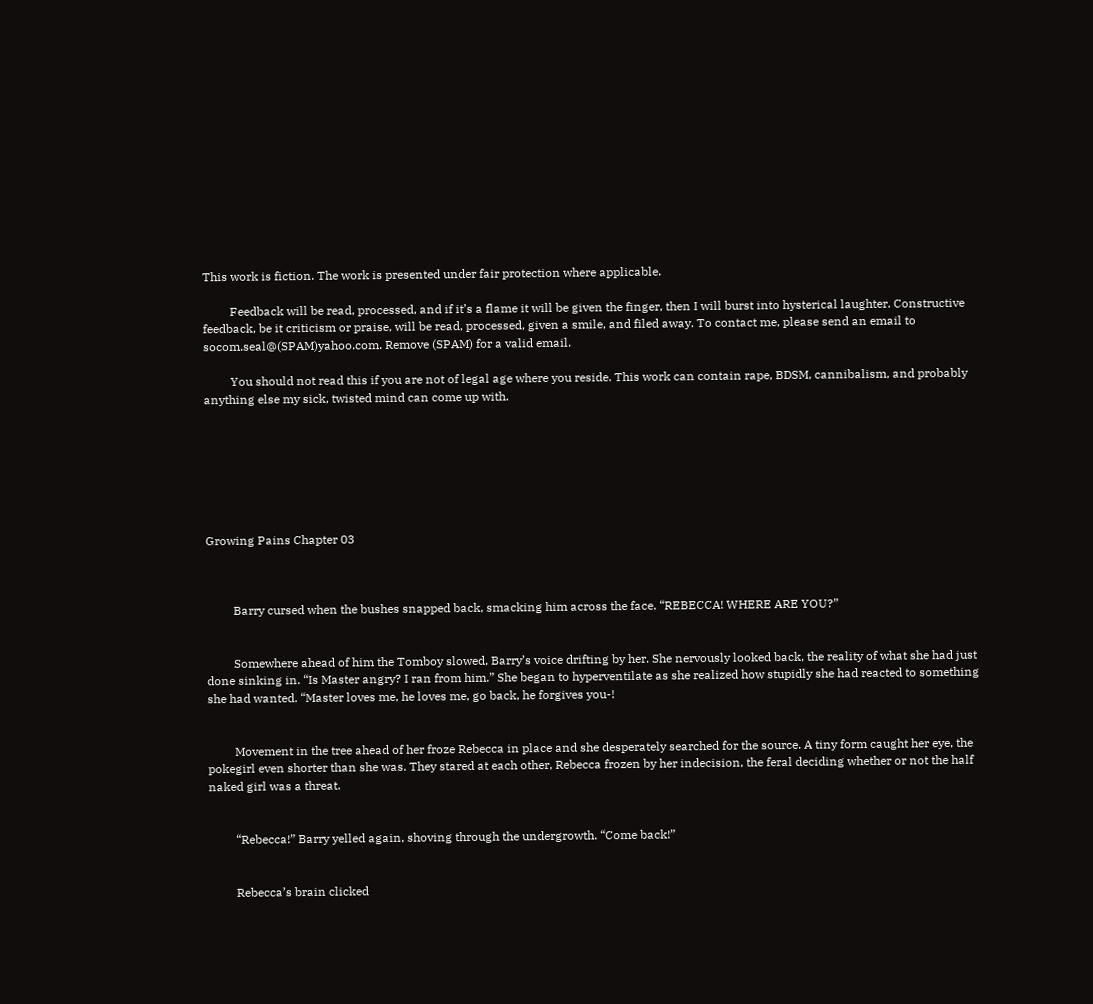This work is fiction. The work is presented under fair protection where applicable.

         Feedback will be read, processed, and if it’s a flame it will be given the finger, then I will burst into hysterical laughter. Constructive feedback, be it criticism or praise, will be read, processed, given a smile, and filed away. To contact me, please send an email to socom.seal@(SPAM)yahoo.com. Remove (SPAM) for a valid email.

         You should not read this if you are not of legal age where you reside. This work can contain rape, BDSM, cannibalism, and probably anything else my sick, twisted mind can come up with.







Growing Pains Chapter 03



         Barry cursed when the bushes snapped back, smacking him across the face. “REBECCA! WHERE ARE YOU?”


         Somewhere ahead of him the Tomboy slowed, Barry’s voice drifting by her. She nervously looked back, the reality of what she had just done sinking in. “Is Master angry? I ran from him.” She began to hyperventilate as she realized how stupidly she had reacted to something she had wanted. “Master loves me, he loves me, go back, he forgives you-!


         Movement in the tree ahead of her froze Rebecca in place and she desperately searched for the source. A tiny form caught her eye, the pokegirl even shorter than she was. They stared at each other, Rebecca frozen by her indecision, the feral deciding whether or not the half naked girl was a threat.


         “Rebecca!” Barry yelled again, shoving through the undergrowth. “Come back!”


         Rebecca’s brain clicked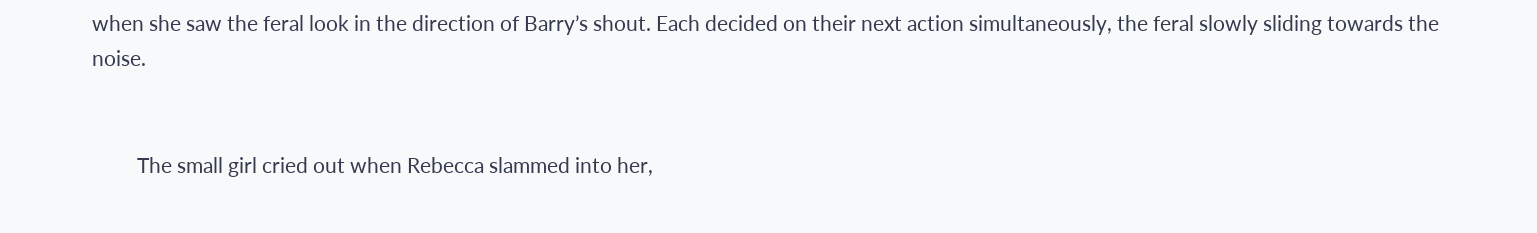when she saw the feral look in the direction of Barry’s shout. Each decided on their next action simultaneously, the feral slowly sliding towards the noise.


         The small girl cried out when Rebecca slammed into her,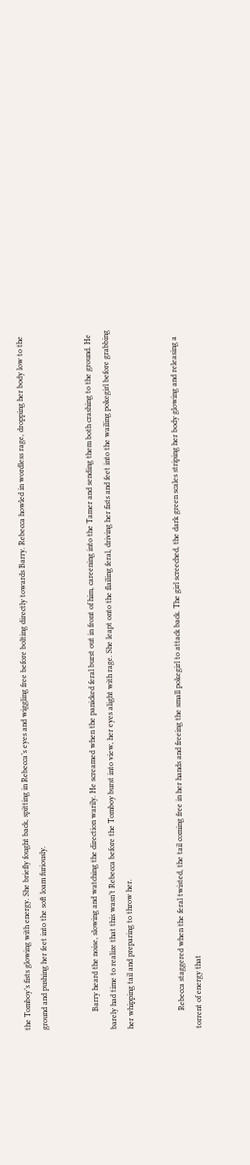the Tomboy’s fists glowing with energy. She briefly fought back, spitting in Rebecca’s eyes and wiggling free before bolting directly towards Barry. Rebecca howled in wordless rage, dropping her body low to the ground and pushing her feet into the soft loam furiously.


         Barry heard the noise, slowing and watching the direction warily. He screamed when the panicked feral burst out in front of him, careening into the Tamer and sending them both crashing to the ground. He barely had time to realize that this wasn’t Rebecca before the Tomboy burst into view, her eyes alight with rage. She leapt onto the flailing feral, driving her fists and feet into the wailing pokegirl before grabbing her whipping tail and preparing to throw her.


         Rebecca staggered when the feral twisted, the tail coming free in her hands and freeing the small pokegirl to attack back. The girl screeched, the dark green scales striping her body glowing and releasing a torrent of energy that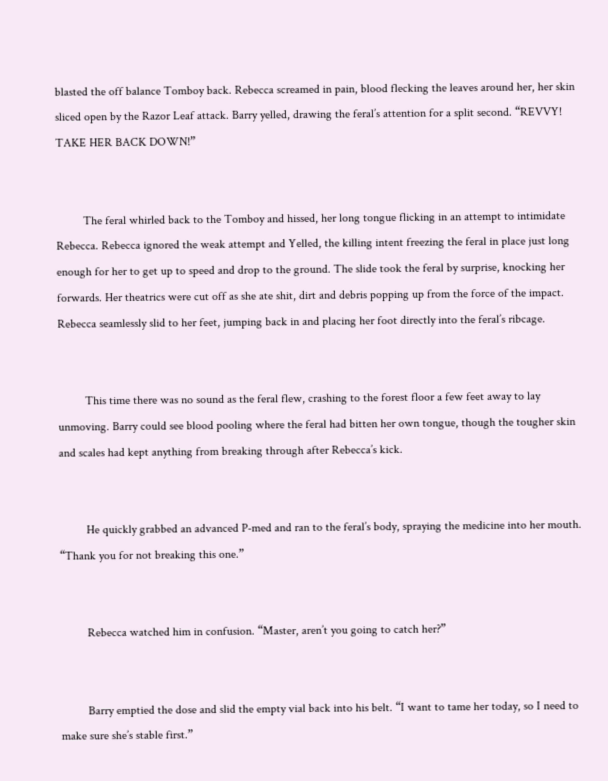blasted the off balance Tomboy back. Rebecca screamed in pain, blood flecking the leaves around her, her skin sliced open by the Razor Leaf attack. Barry yelled, drawing the feral’s attention for a split second. “REVVY! TAKE HER BACK DOWN!”


         The feral whirled back to the Tomboy and hissed, her long tongue flicking in an attempt to intimidate Rebecca. Rebecca ignored the weak attempt and Yelled, the killing intent freezing the feral in place just long enough for her to get up to speed and drop to the ground. The slide took the feral by surprise, knocking her forwards. Her theatrics were cut off as she ate shit, dirt and debris popping up from the force of the impact. Rebecca seamlessly slid to her feet, jumping back in and placing her foot directly into the feral’s ribcage.


         This time there was no sound as the feral flew, crashing to the forest floor a few feet away to lay unmoving. Barry could see blood pooling where the feral had bitten her own tongue, though the tougher skin and scales had kept anything from breaking through after Rebecca’s kick.


         He quickly grabbed an advanced P-med and ran to the feral’s body, spraying the medicine into her mouth. “Thank you for not breaking this one.”


         Rebecca watched him in confusion. “Master, aren’t you going to catch her?”


         Barry emptied the dose and slid the empty vial back into his belt. “I want to tame her today, so I need to make sure she’s stable first.”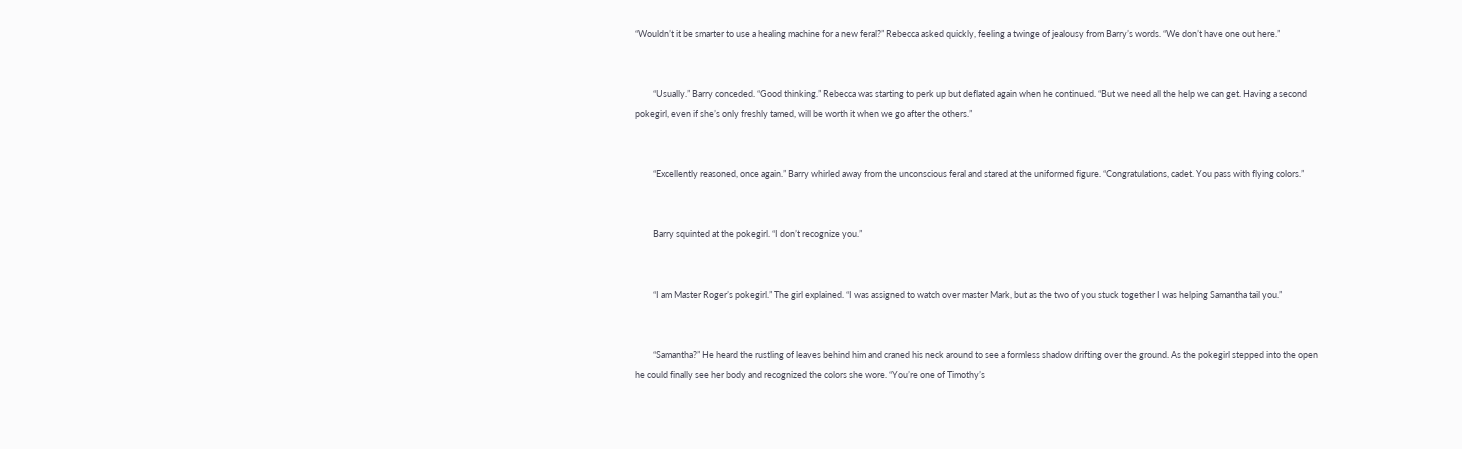“Wouldn’t it be smarter to use a healing machine for a new feral?” Rebecca asked quickly, feeling a twinge of jealousy from Barry’s words. “We don’t have one out here.”


         “Usually.” Barry conceded. “Good thinking.” Rebecca was starting to perk up but deflated again when he continued. “But we need all the help we can get. Having a second pokegirl, even if she’s only freshly tamed, will be worth it when we go after the others.”


         “Excellently reasoned, once again.” Barry whirled away from the unconscious feral and stared at the uniformed figure. “Congratulations, cadet. You pass with flying colors.”


         Barry squinted at the pokegirl. “I don’t recognize you.”


         “I am Master Roger’s pokegirl.” The girl explained. “I was assigned to watch over master Mark, but as the two of you stuck together I was helping Samantha tail you.”


         “Samantha?” He heard the rustling of leaves behind him and craned his neck around to see a formless shadow drifting over the ground. As the pokegirl stepped into the open he could finally see her body and recognized the colors she wore. “You’re one of Timothy’s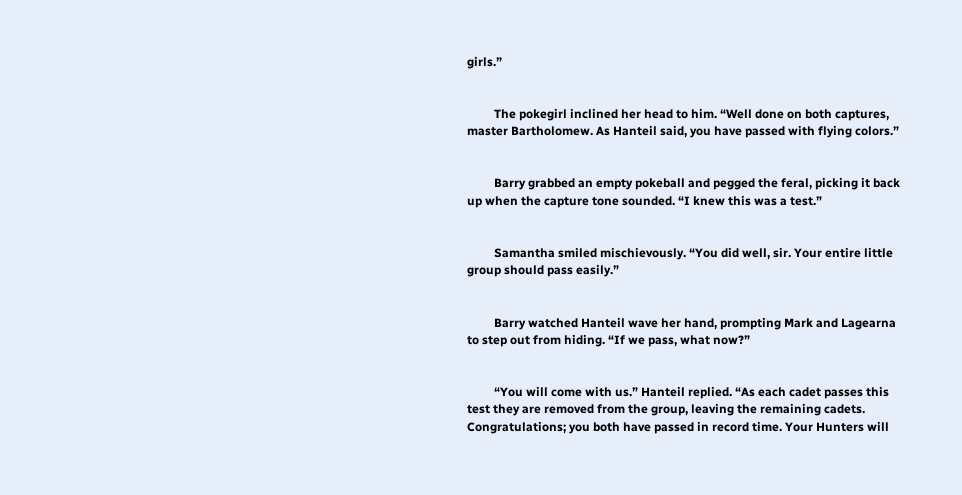girls.”


         The pokegirl inclined her head to him. “Well done on both captures, master Bartholomew. As Hanteil said, you have passed with flying colors.”


         Barry grabbed an empty pokeball and pegged the feral, picking it back up when the capture tone sounded. “I knew this was a test.”


         Samantha smiled mischievously. “You did well, sir. Your entire little group should pass easily.”


         Barry watched Hanteil wave her hand, prompting Mark and Lagearna to step out from hiding. “If we pass, what now?”


         “You will come with us.” Hanteil replied. “As each cadet passes this test they are removed from the group, leaving the remaining cadets. Congratulations; you both have passed in record time. Your Hunters will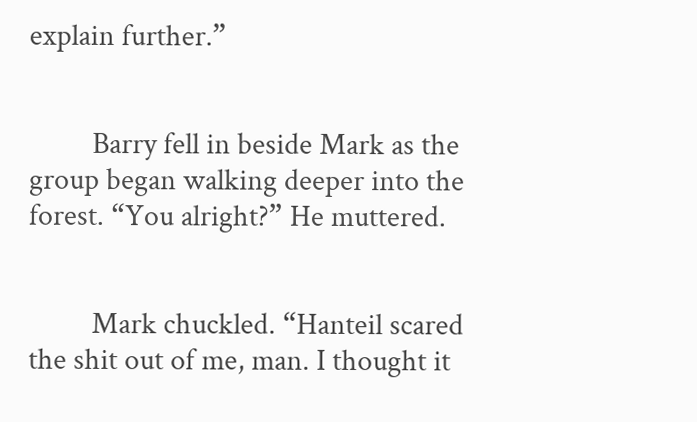explain further.”


         Barry fell in beside Mark as the group began walking deeper into the forest. “You alright?” He muttered.


         Mark chuckled. “Hanteil scared the shit out of me, man. I thought it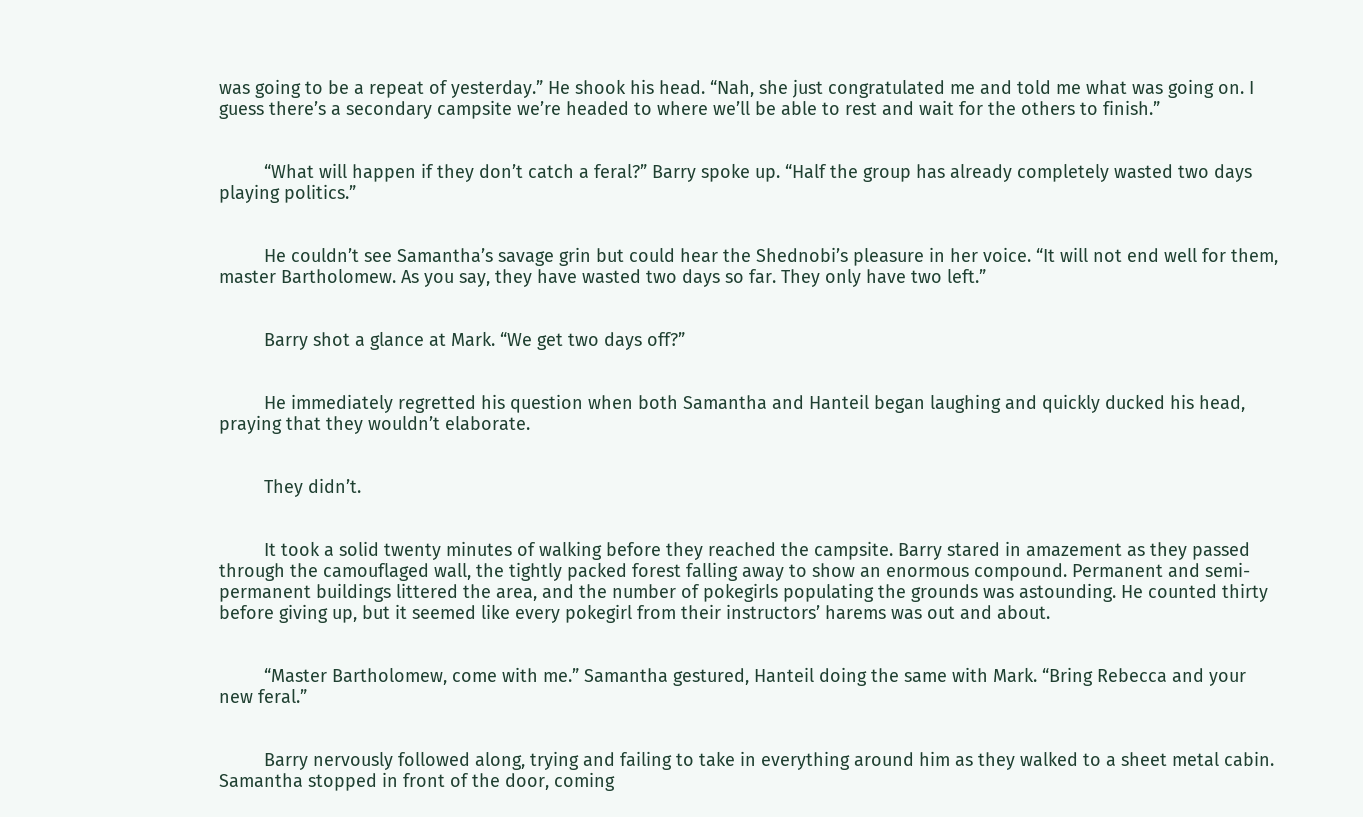was going to be a repeat of yesterday.” He shook his head. “Nah, she just congratulated me and told me what was going on. I guess there’s a secondary campsite we’re headed to where we’ll be able to rest and wait for the others to finish.”


         “What will happen if they don’t catch a feral?” Barry spoke up. “Half the group has already completely wasted two days playing politics.”


         He couldn’t see Samantha’s savage grin but could hear the Shednobi’s pleasure in her voice. “It will not end well for them, master Bartholomew. As you say, they have wasted two days so far. They only have two left.”


         Barry shot a glance at Mark. “We get two days off?”


         He immediately regretted his question when both Samantha and Hanteil began laughing and quickly ducked his head, praying that they wouldn’t elaborate.


         They didn’t.


         It took a solid twenty minutes of walking before they reached the campsite. Barry stared in amazement as they passed through the camouflaged wall, the tightly packed forest falling away to show an enormous compound. Permanent and semi-permanent buildings littered the area, and the number of pokegirls populating the grounds was astounding. He counted thirty before giving up, but it seemed like every pokegirl from their instructors’ harems was out and about.


         “Master Bartholomew, come with me.” Samantha gestured, Hanteil doing the same with Mark. “Bring Rebecca and your new feral.”


         Barry nervously followed along, trying and failing to take in everything around him as they walked to a sheet metal cabin. Samantha stopped in front of the door, coming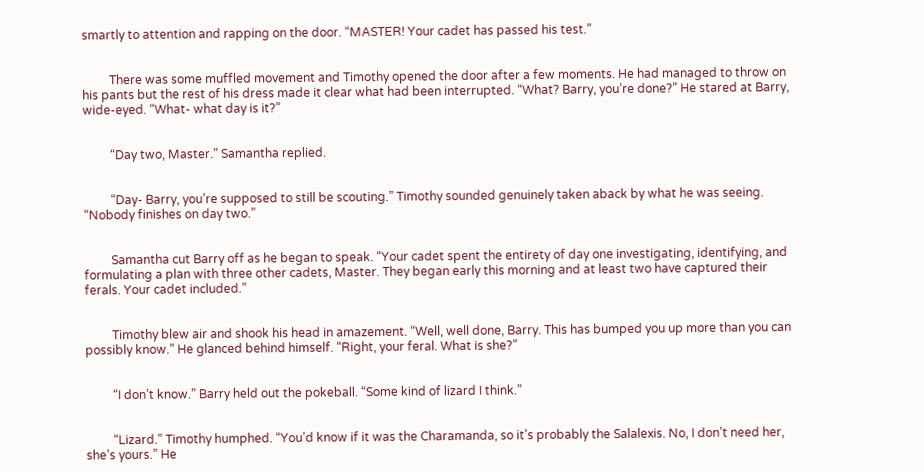smartly to attention and rapping on the door. “MASTER! Your cadet has passed his test.”


         There was some muffled movement and Timothy opened the door after a few moments. He had managed to throw on his pants but the rest of his dress made it clear what had been interrupted. “What? Barry, you’re done?” He stared at Barry, wide-eyed. “What- what day is it?”


         “Day two, Master.” Samantha replied.


         “Day- Barry, you’re supposed to still be scouting.” Timothy sounded genuinely taken aback by what he was seeing. “Nobody finishes on day two.”


         Samantha cut Barry off as he began to speak. “Your cadet spent the entirety of day one investigating, identifying, and formulating a plan with three other cadets, Master. They began early this morning and at least two have captured their ferals. Your cadet included.”


         Timothy blew air and shook his head in amazement. “Well, well done, Barry. This has bumped you up more than you can possibly know.” He glanced behind himself. “Right, your feral. What is she?”


         “I don’t know.” Barry held out the pokeball. “Some kind of lizard I think.”


         “Lizard.” Timothy humphed. “You’d know if it was the Charamanda, so it’s probably the Salalexis. No, I don’t need her, she’s yours.” He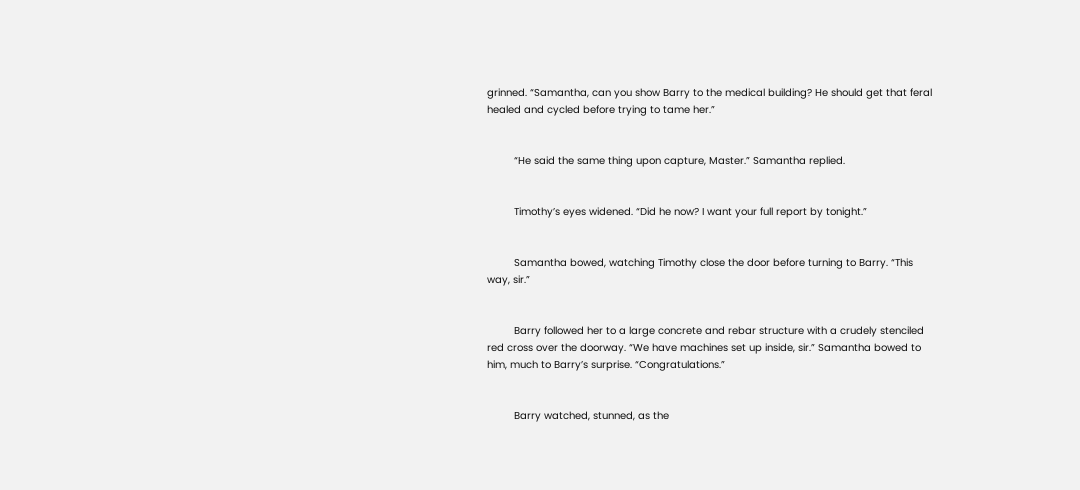grinned. “Samantha, can you show Barry to the medical building? He should get that feral healed and cycled before trying to tame her.”


         “He said the same thing upon capture, Master.” Samantha replied.


         Timothy’s eyes widened. “Did he now? I want your full report by tonight.”


         Samantha bowed, watching Timothy close the door before turning to Barry. “This way, sir.”


         Barry followed her to a large concrete and rebar structure with a crudely stenciled red cross over the doorway. “We have machines set up inside, sir.” Samantha bowed to him, much to Barry’s surprise. “Congratulations.”


         Barry watched, stunned, as the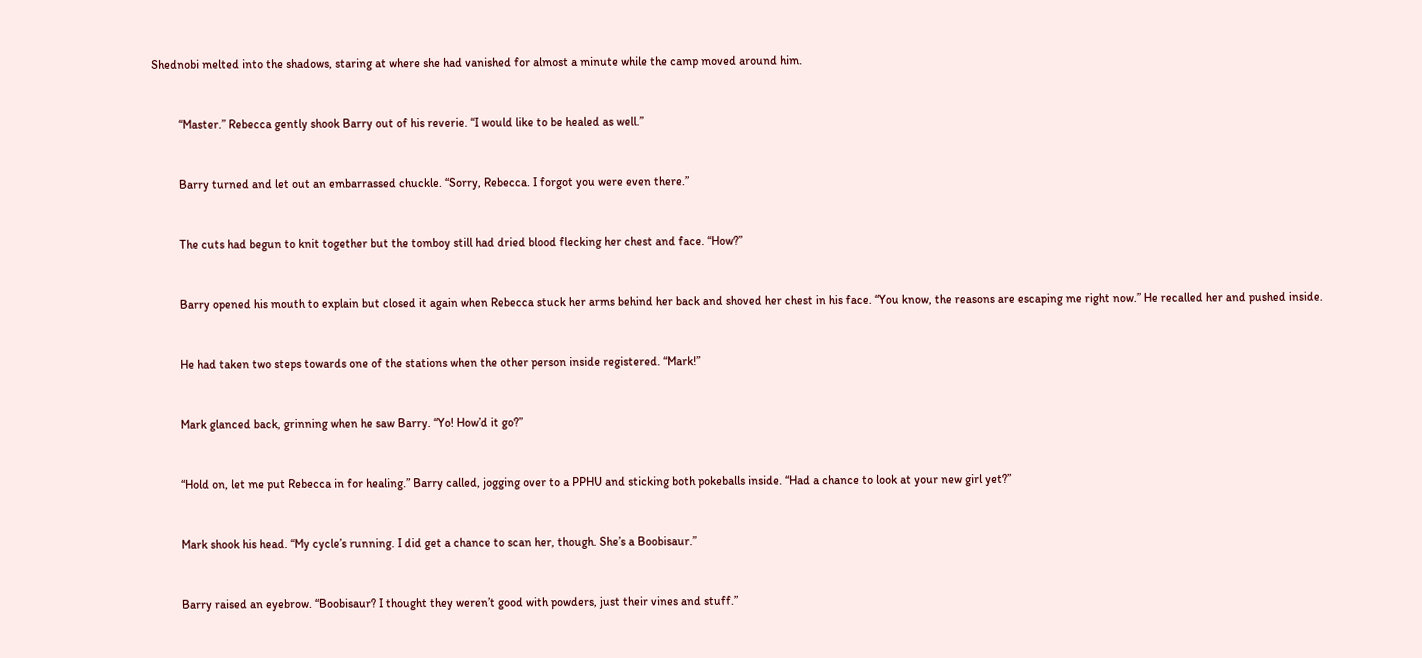Shednobi melted into the shadows, staring at where she had vanished for almost a minute while the camp moved around him.


         “Master.” Rebecca gently shook Barry out of his reverie. “I would like to be healed as well.”


         Barry turned and let out an embarrassed chuckle. “Sorry, Rebecca. I forgot you were even there.”


         The cuts had begun to knit together but the tomboy still had dried blood flecking her chest and face. “How?”


         Barry opened his mouth to explain but closed it again when Rebecca stuck her arms behind her back and shoved her chest in his face. “You know, the reasons are escaping me right now.” He recalled her and pushed inside.


         He had taken two steps towards one of the stations when the other person inside registered. “Mark!”


         Mark glanced back, grinning when he saw Barry. “Yo! How’d it go?”


         “Hold on, let me put Rebecca in for healing.” Barry called, jogging over to a PPHU and sticking both pokeballs inside. “Had a chance to look at your new girl yet?”


         Mark shook his head. “My cycle’s running. I did get a chance to scan her, though. She’s a Boobisaur.”


         Barry raised an eyebrow. “Boobisaur? I thought they weren’t good with powders, just their vines and stuff.”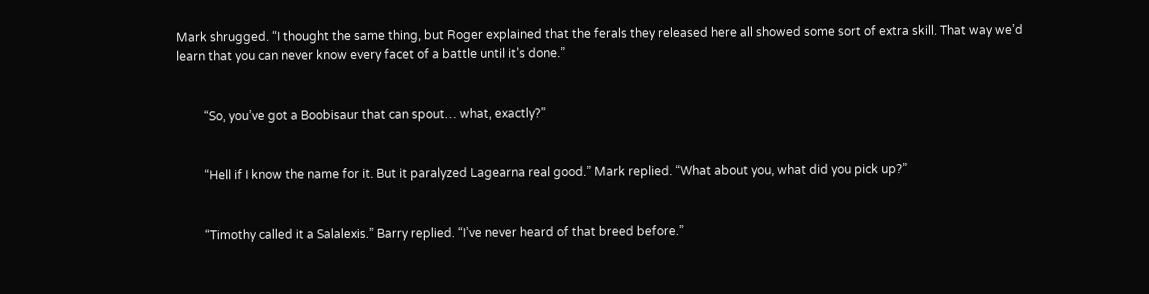Mark shrugged. “I thought the same thing, but Roger explained that the ferals they released here all showed some sort of extra skill. That way we’d learn that you can never know every facet of a battle until it’s done.”


         “So, you’ve got a Boobisaur that can spout… what, exactly?”


         “Hell if I know the name for it. But it paralyzed Lagearna real good.” Mark replied. “What about you, what did you pick up?”


         “Timothy called it a Salalexis.” Barry replied. “I’ve never heard of that breed before.”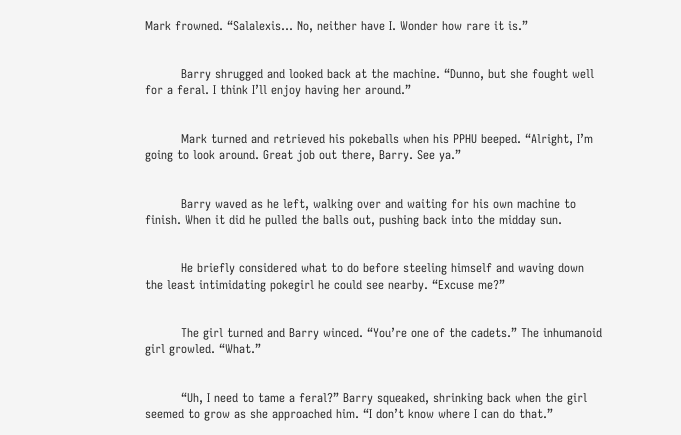Mark frowned. “Salalexis… No, neither have I. Wonder how rare it is.”


         Barry shrugged and looked back at the machine. “Dunno, but she fought well for a feral. I think I’ll enjoy having her around.”


         Mark turned and retrieved his pokeballs when his PPHU beeped. “Alright, I’m going to look around. Great job out there, Barry. See ya.”


         Barry waved as he left, walking over and waiting for his own machine to finish. When it did he pulled the balls out, pushing back into the midday sun.


         He briefly considered what to do before steeling himself and waving down the least intimidating pokegirl he could see nearby. “Excuse me?”


         The girl turned and Barry winced. “You’re one of the cadets.” The inhumanoid girl growled. “What.”


         “Uh, I need to tame a feral?” Barry squeaked, shrinking back when the girl seemed to grow as she approached him. “I don’t know where I can do that.”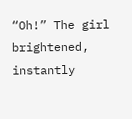“Oh!” The girl brightened, instantly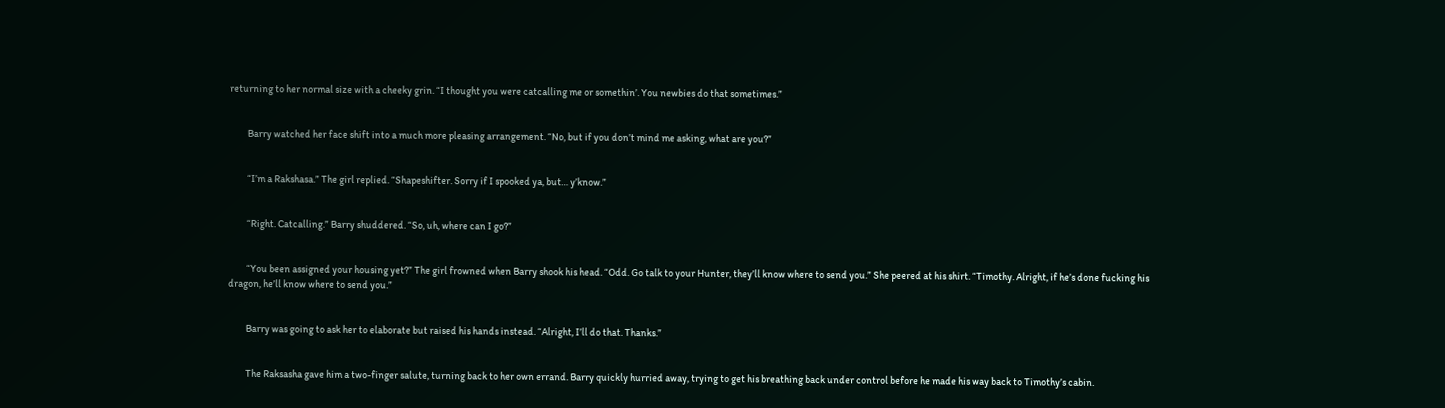returning to her normal size with a cheeky grin. “I thought you were catcalling me or somethin’. You newbies do that sometimes.”


         Barry watched her face shift into a much more pleasing arrangement. “No, but if you don’t mind me asking, what are you?”


         “I’m a Rakshasa.” The girl replied. “Shapeshifter. Sorry if I spooked ya, but… y’know.”


         “Right. Catcalling.” Barry shuddered. “So, uh, where can I go?”


         “You been assigned your housing yet?” The girl frowned when Barry shook his head. “Odd. Go talk to your Hunter, they’ll know where to send you.” She peered at his shirt. “Timothy. Alright, if he’s done fucking his dragon, he’ll know where to send you.”


         Barry was going to ask her to elaborate but raised his hands instead. “Alright, I’ll do that. Thanks.”


         The Raksasha gave him a two-finger salute, turning back to her own errand. Barry quickly hurried away, trying to get his breathing back under control before he made his way back to Timothy’s cabin.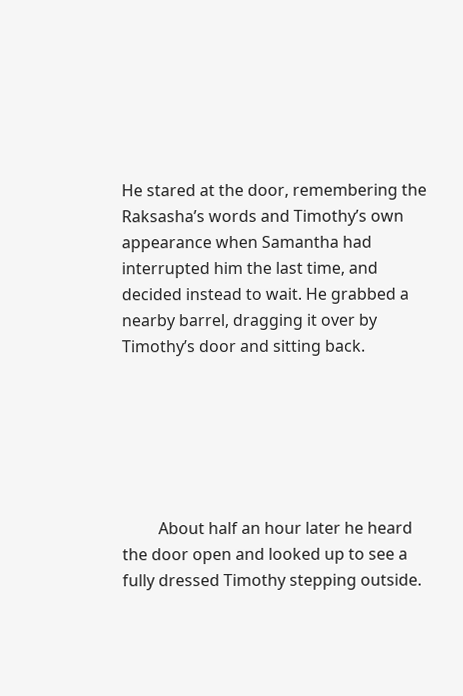He stared at the door, remembering the Raksasha’s words and Timothy’s own appearance when Samantha had interrupted him the last time, and decided instead to wait. He grabbed a nearby barrel, dragging it over by Timothy’s door and sitting back.






         About half an hour later he heard the door open and looked up to see a fully dressed Timothy stepping outside.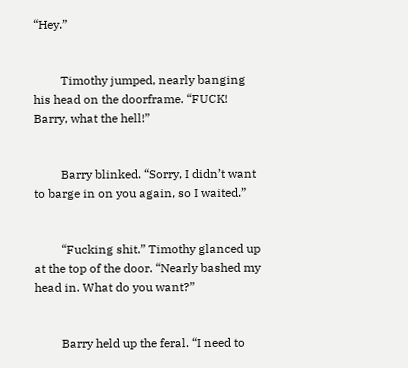“Hey.”


         Timothy jumped, nearly banging his head on the doorframe. “FUCK! Barry, what the hell!”


         Barry blinked. “Sorry, I didn’t want to barge in on you again, so I waited.”


         “Fucking shit.” Timothy glanced up at the top of the door. “Nearly bashed my head in. What do you want?”


         Barry held up the feral. “I need to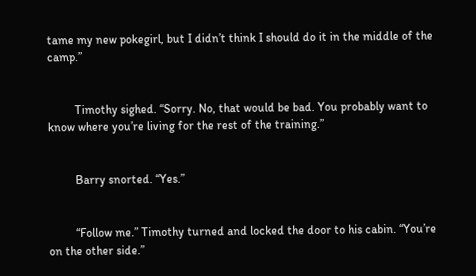tame my new pokegirl, but I didn’t think I should do it in the middle of the camp.”


         Timothy sighed. “Sorry. No, that would be bad. You probably want to know where you’re living for the rest of the training.”


         Barry snorted. “Yes.”


         “Follow me.” Timothy turned and locked the door to his cabin. “You’re on the other side.”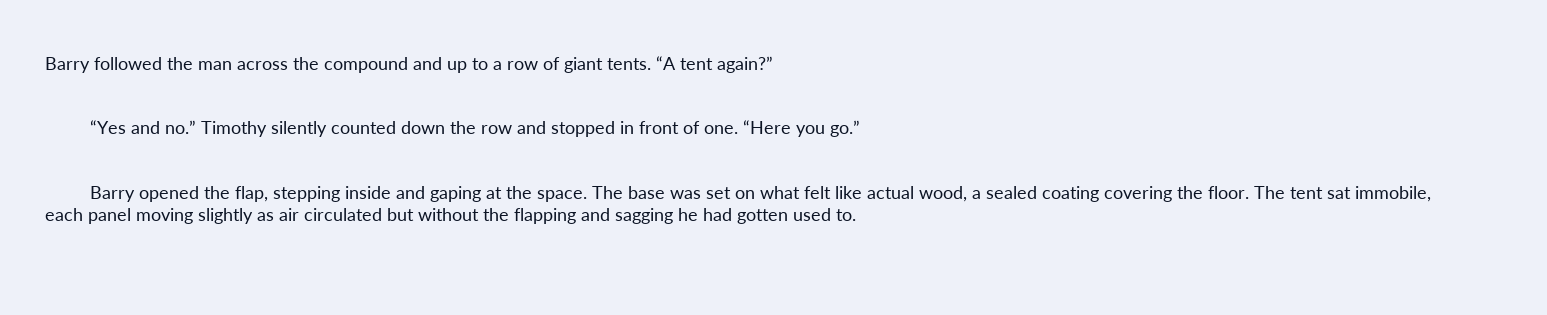Barry followed the man across the compound and up to a row of giant tents. “A tent again?”


         “Yes and no.” Timothy silently counted down the row and stopped in front of one. “Here you go.”


         Barry opened the flap, stepping inside and gaping at the space. The base was set on what felt like actual wood, a sealed coating covering the floor. The tent sat immobile, each panel moving slightly as air circulated but without the flapping and sagging he had gotten used to.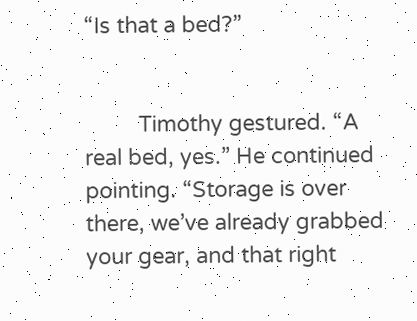“Is that a bed?”


         Timothy gestured. “A real bed, yes.” He continued pointing. “Storage is over there, we’ve already grabbed your gear, and that right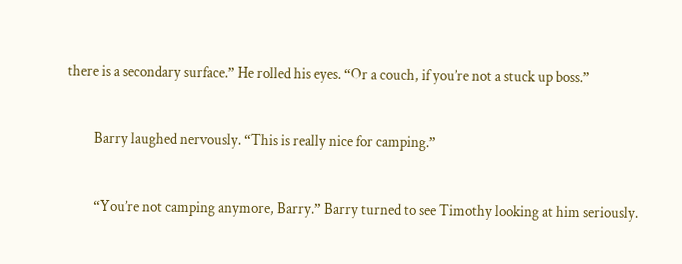there is a secondary surface.” He rolled his eyes. “Or a couch, if you’re not a stuck up boss.”


         Barry laughed nervously. “This is really nice for camping.”


         “You’re not camping anymore, Barry.” Barry turned to see Timothy looking at him seriously.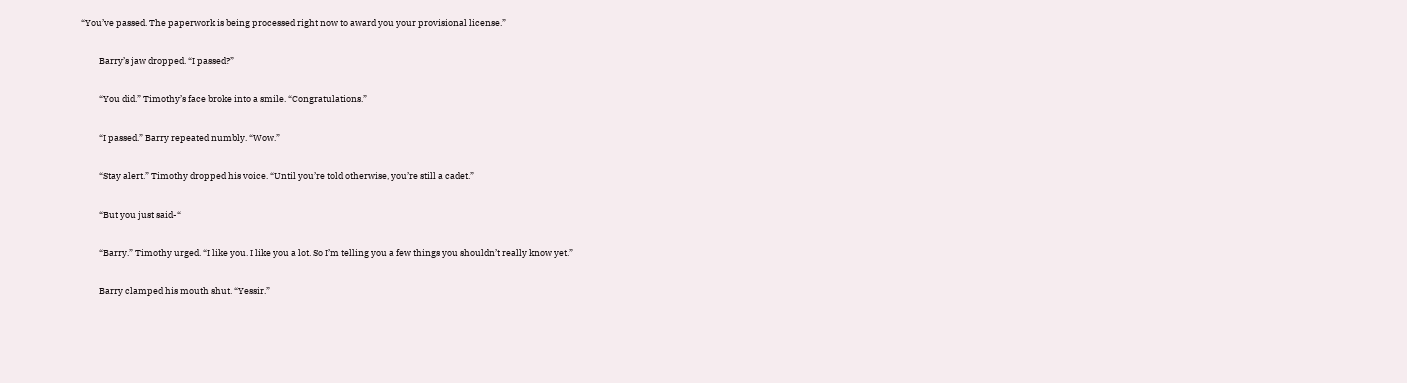“You’ve passed. The paperwork is being processed right now to award you your provisional license.”


         Barry’s jaw dropped. “I passed?”


         “You did.” Timothy’s face broke into a smile. “Congratulations.”


         “I passed.” Barry repeated numbly. “Wow.”


         “Stay alert.” Timothy dropped his voice. “Until you’re told otherwise, you’re still a cadet.”


         “But you just said-“


         “Barry.” Timothy urged. “I like you. I like you a lot. So I’m telling you a few things you shouldn’t really know yet.”


         Barry clamped his mouth shut. “Yessir.”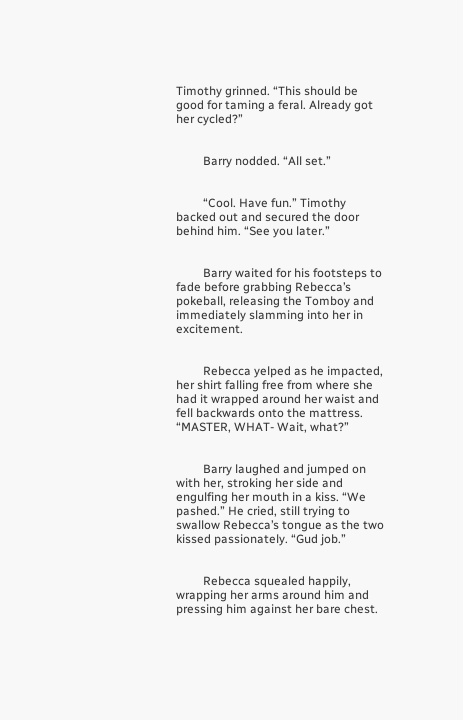Timothy grinned. “This should be good for taming a feral. Already got her cycled?”


         Barry nodded. “All set.”


         “Cool. Have fun.” Timothy backed out and secured the door behind him. “See you later.”


         Barry waited for his footsteps to fade before grabbing Rebecca’s pokeball, releasing the Tomboy and immediately slamming into her in excitement.


         Rebecca yelped as he impacted, her shirt falling free from where she had it wrapped around her waist and fell backwards onto the mattress. “MASTER, WHAT- Wait, what?”


         Barry laughed and jumped on with her, stroking her side and engulfing her mouth in a kiss. “We pashed.” He cried, still trying to swallow Rebecca’s tongue as the two kissed passionately. “Gud job.”


         Rebecca squealed happily, wrapping her arms around him and pressing him against her bare chest.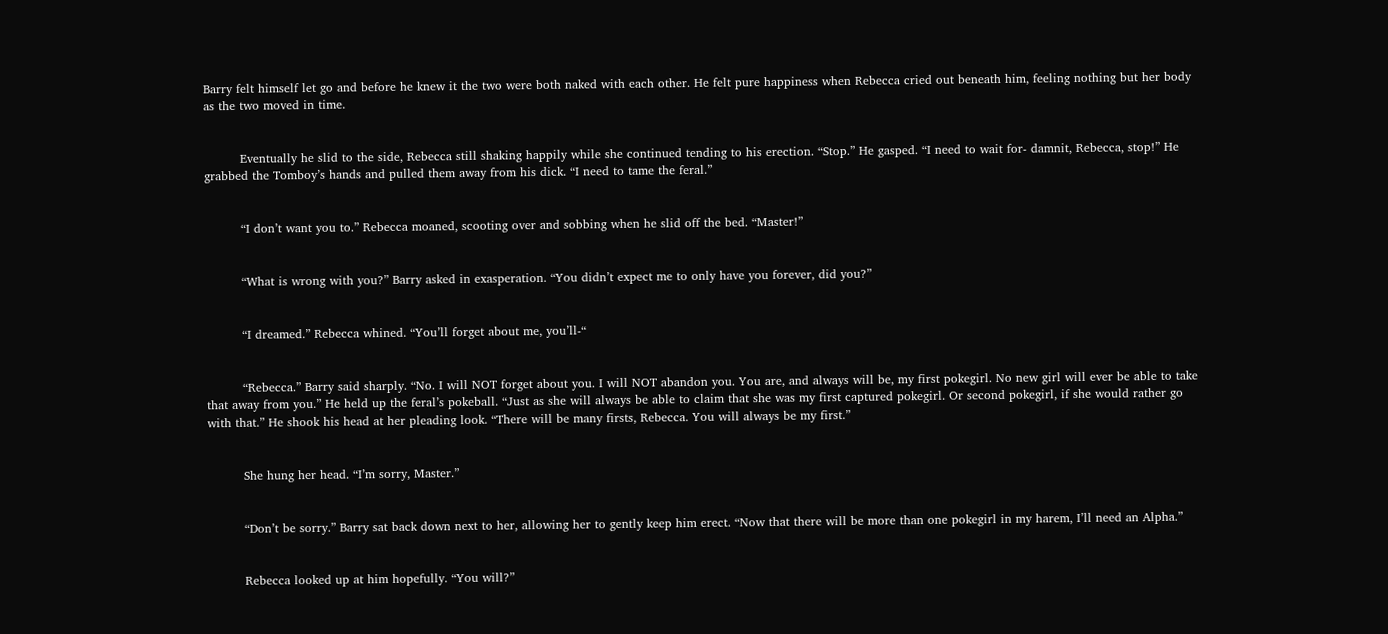Barry felt himself let go and before he knew it the two were both naked with each other. He felt pure happiness when Rebecca cried out beneath him, feeling nothing but her body as the two moved in time.


         Eventually he slid to the side, Rebecca still shaking happily while she continued tending to his erection. “Stop.” He gasped. “I need to wait for- damnit, Rebecca, stop!” He grabbed the Tomboy’s hands and pulled them away from his dick. “I need to tame the feral.”


         “I don’t want you to.” Rebecca moaned, scooting over and sobbing when he slid off the bed. “Master!”


         “What is wrong with you?” Barry asked in exasperation. “You didn’t expect me to only have you forever, did you?”


         “I dreamed.” Rebecca whined. “You’ll forget about me, you’ll-“


         “Rebecca.” Barry said sharply. “No. I will NOT forget about you. I will NOT abandon you. You are, and always will be, my first pokegirl. No new girl will ever be able to take that away from you.” He held up the feral’s pokeball. “Just as she will always be able to claim that she was my first captured pokegirl. Or second pokegirl, if she would rather go with that.” He shook his head at her pleading look. “There will be many firsts, Rebecca. You will always be my first.”


         She hung her head. “I’m sorry, Master.”


         “Don’t be sorry.” Barry sat back down next to her, allowing her to gently keep him erect. “Now that there will be more than one pokegirl in my harem, I’ll need an Alpha.”


         Rebecca looked up at him hopefully. “You will?”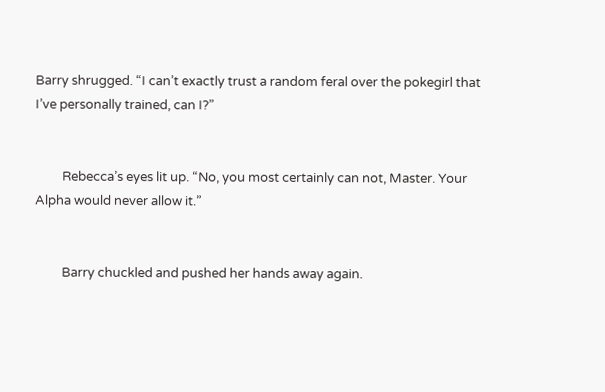Barry shrugged. “I can’t exactly trust a random feral over the pokegirl that I’ve personally trained, can I?”


         Rebecca’s eyes lit up. “No, you most certainly can not, Master. Your Alpha would never allow it.”


         Barry chuckled and pushed her hands away again.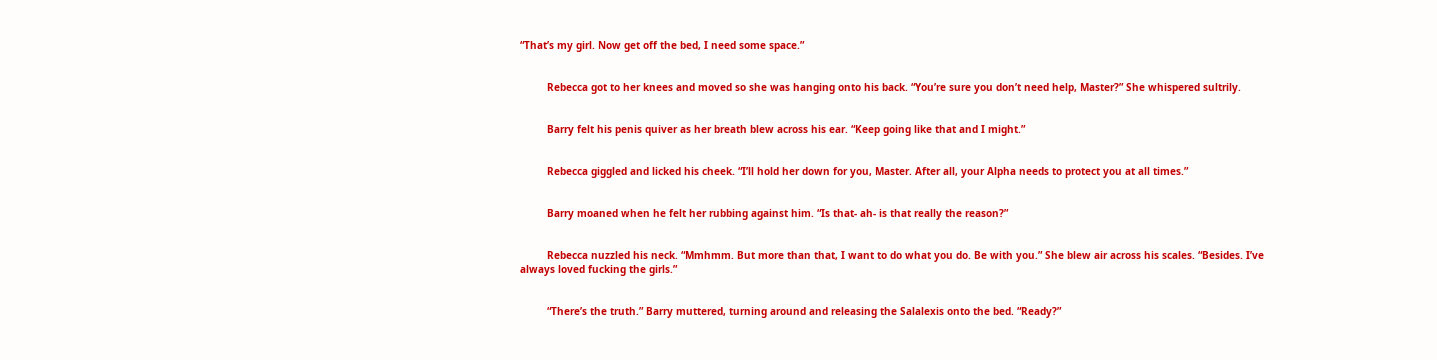“That’s my girl. Now get off the bed, I need some space.”


         Rebecca got to her knees and moved so she was hanging onto his back. “You’re sure you don’t need help, Master?” She whispered sultrily.


         Barry felt his penis quiver as her breath blew across his ear. “Keep going like that and I might.”


         Rebecca giggled and licked his cheek. “I’ll hold her down for you, Master. After all, your Alpha needs to protect you at all times.”


         Barry moaned when he felt her rubbing against him. “Is that- ah- is that really the reason?”


         Rebecca nuzzled his neck. “Mmhmm. But more than that, I want to do what you do. Be with you.” She blew air across his scales. “Besides. I’ve always loved fucking the girls.”


         “There’s the truth.” Barry muttered, turning around and releasing the Salalexis onto the bed. “Ready?”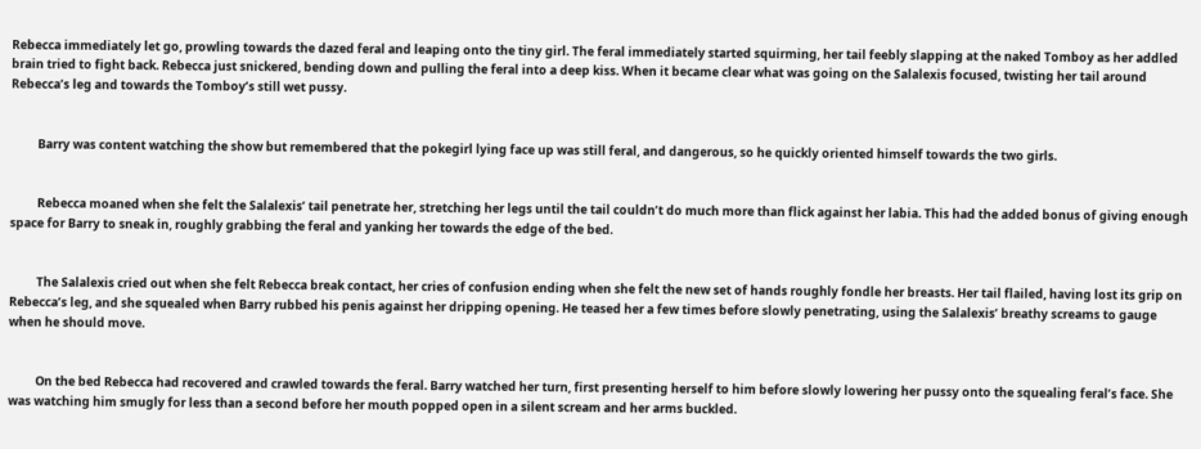Rebecca immediately let go, prowling towards the dazed feral and leaping onto the tiny girl. The feral immediately started squirming, her tail feebly slapping at the naked Tomboy as her addled brain tried to fight back. Rebecca just snickered, bending down and pulling the feral into a deep kiss. When it became clear what was going on the Salalexis focused, twisting her tail around Rebecca’s leg and towards the Tomboy’s still wet pussy.


         Barry was content watching the show but remembered that the pokegirl lying face up was still feral, and dangerous, so he quickly oriented himself towards the two girls.


         Rebecca moaned when she felt the Salalexis’ tail penetrate her, stretching her legs until the tail couldn’t do much more than flick against her labia. This had the added bonus of giving enough space for Barry to sneak in, roughly grabbing the feral and yanking her towards the edge of the bed.


         The Salalexis cried out when she felt Rebecca break contact, her cries of confusion ending when she felt the new set of hands roughly fondle her breasts. Her tail flailed, having lost its grip on Rebecca’s leg, and she squealed when Barry rubbed his penis against her dripping opening. He teased her a few times before slowly penetrating, using the Salalexis’ breathy screams to gauge when he should move.


         On the bed Rebecca had recovered and crawled towards the feral. Barry watched her turn, first presenting herself to him before slowly lowering her pussy onto the squealing feral’s face. She was watching him smugly for less than a second before her mouth popped open in a silent scream and her arms buckled.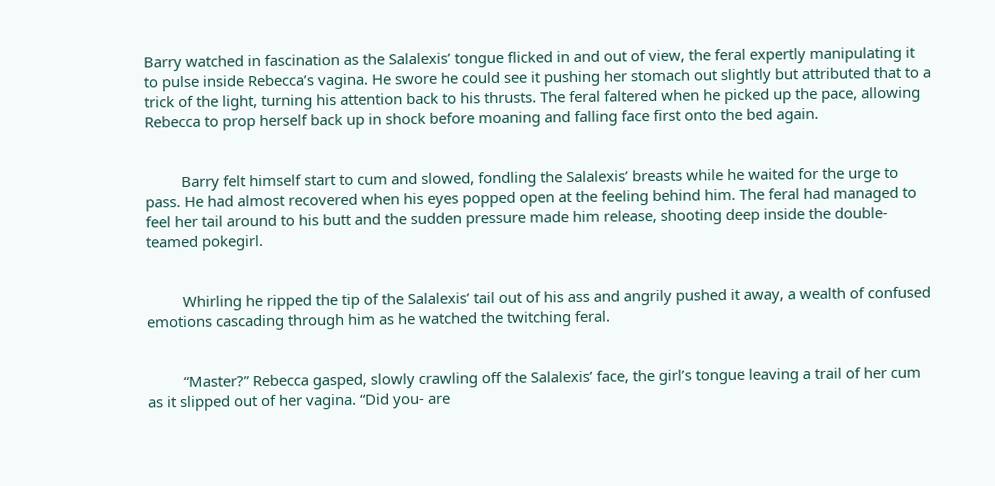Barry watched in fascination as the Salalexis’ tongue flicked in and out of view, the feral expertly manipulating it to pulse inside Rebecca’s vagina. He swore he could see it pushing her stomach out slightly but attributed that to a trick of the light, turning his attention back to his thrusts. The feral faltered when he picked up the pace, allowing Rebecca to prop herself back up in shock before moaning and falling face first onto the bed again.


         Barry felt himself start to cum and slowed, fondling the Salalexis’ breasts while he waited for the urge to pass. He had almost recovered when his eyes popped open at the feeling behind him. The feral had managed to feel her tail around to his butt and the sudden pressure made him release, shooting deep inside the double-teamed pokegirl.


         Whirling he ripped the tip of the Salalexis’ tail out of his ass and angrily pushed it away, a wealth of confused emotions cascading through him as he watched the twitching feral.


         “Master?” Rebecca gasped, slowly crawling off the Salalexis’ face, the girl’s tongue leaving a trail of her cum as it slipped out of her vagina. “Did you- are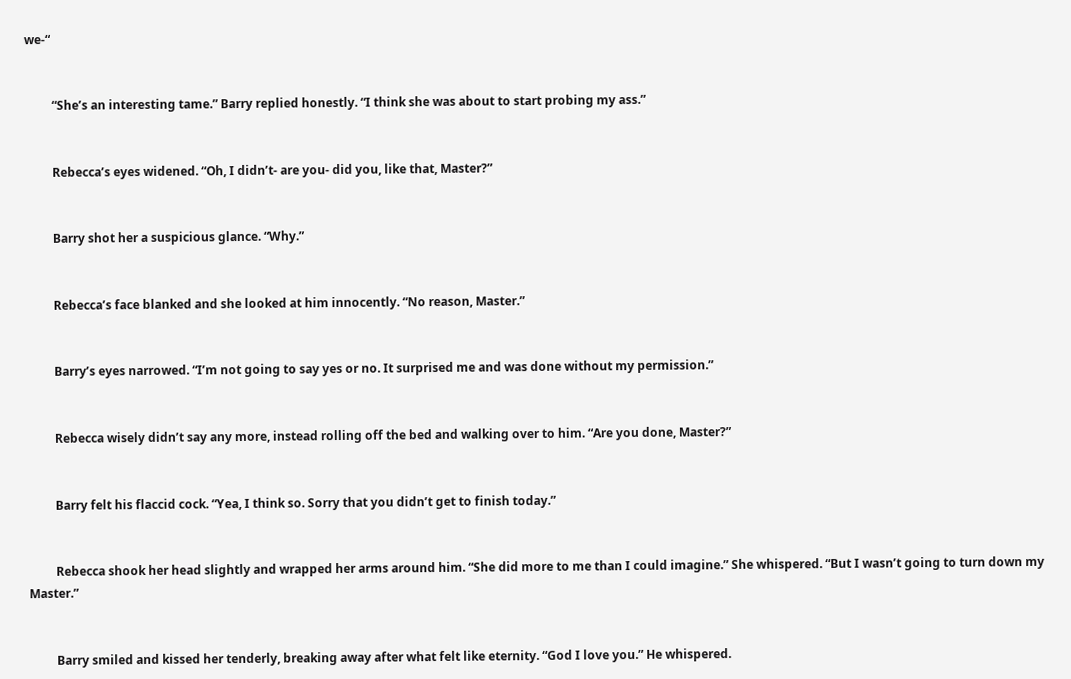we-“


         “She’s an interesting tame.” Barry replied honestly. “I think she was about to start probing my ass.”


         Rebecca’s eyes widened. “Oh, I didn’t- are you- did you, like that, Master?”


         Barry shot her a suspicious glance. “Why.”


         Rebecca’s face blanked and she looked at him innocently. “No reason, Master.”


         Barry’s eyes narrowed. “I’m not going to say yes or no. It surprised me and was done without my permission.”


         Rebecca wisely didn’t say any more, instead rolling off the bed and walking over to him. “Are you done, Master?”


         Barry felt his flaccid cock. “Yea, I think so. Sorry that you didn’t get to finish today.”


         Rebecca shook her head slightly and wrapped her arms around him. “She did more to me than I could imagine.” She whispered. “But I wasn’t going to turn down my Master.”


         Barry smiled and kissed her tenderly, breaking away after what felt like eternity. “God I love you.” He whispered.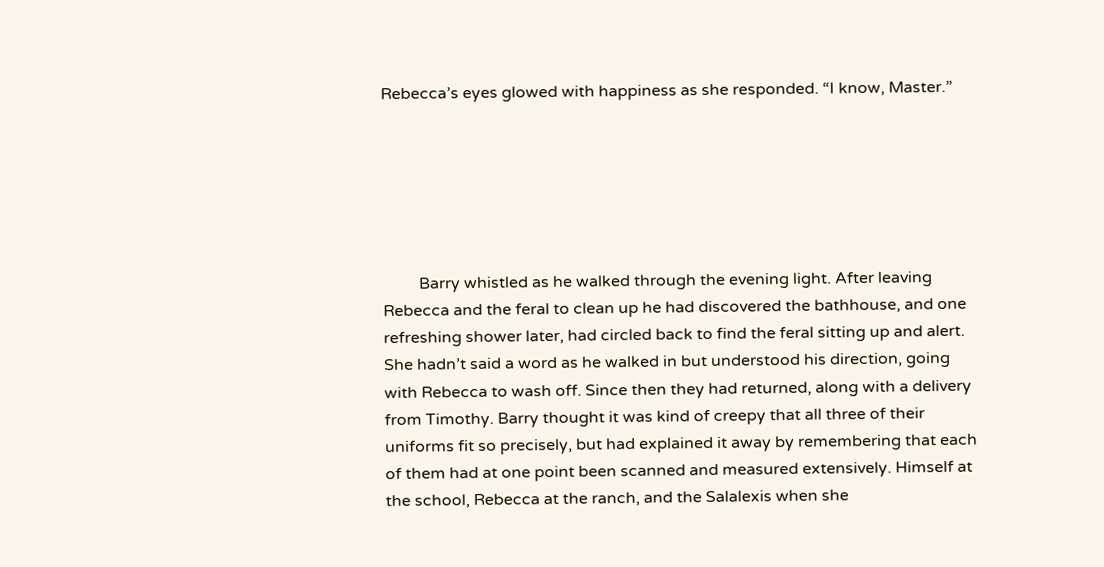Rebecca’s eyes glowed with happiness as she responded. “I know, Master.”






         Barry whistled as he walked through the evening light. After leaving Rebecca and the feral to clean up he had discovered the bathhouse, and one refreshing shower later, had circled back to find the feral sitting up and alert. She hadn’t said a word as he walked in but understood his direction, going with Rebecca to wash off. Since then they had returned, along with a delivery from Timothy. Barry thought it was kind of creepy that all three of their uniforms fit so precisely, but had explained it away by remembering that each of them had at one point been scanned and measured extensively. Himself at the school, Rebecca at the ranch, and the Salalexis when she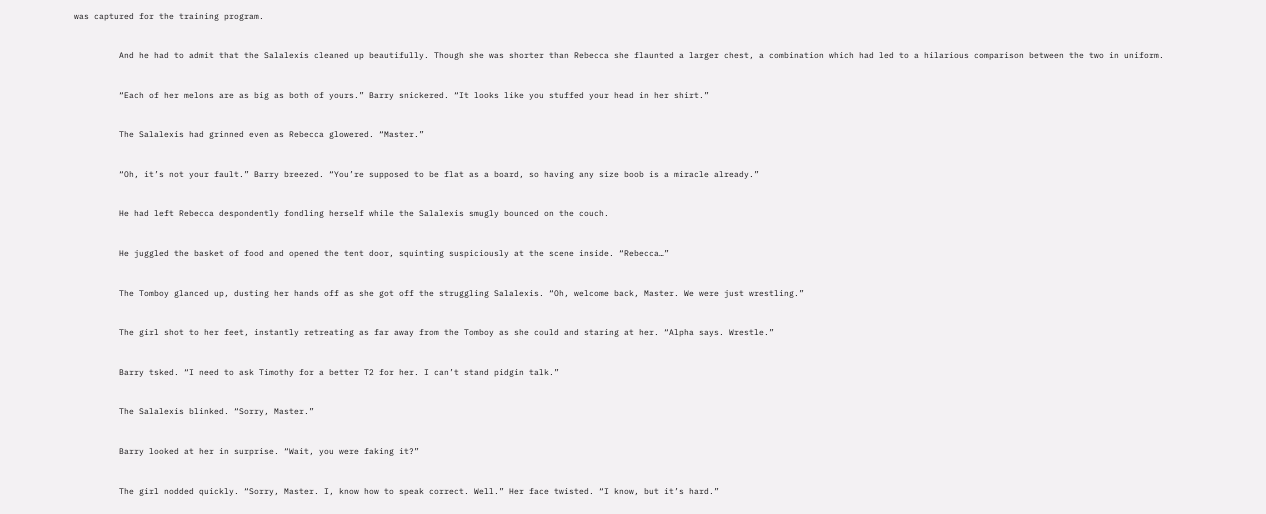was captured for the training program.


         And he had to admit that the Salalexis cleaned up beautifully. Though she was shorter than Rebecca she flaunted a larger chest, a combination which had led to a hilarious comparison between the two in uniform.


         “Each of her melons are as big as both of yours.” Barry snickered. “It looks like you stuffed your head in her shirt.”


         The Salalexis had grinned even as Rebecca glowered. “Master.”


         “Oh, it’s not your fault.” Barry breezed. “You’re supposed to be flat as a board, so having any size boob is a miracle already.”


         He had left Rebecca despondently fondling herself while the Salalexis smugly bounced on the couch.


         He juggled the basket of food and opened the tent door, squinting suspiciously at the scene inside. “Rebecca…”


         The Tomboy glanced up, dusting her hands off as she got off the struggling Salalexis. “Oh, welcome back, Master. We were just wrestling.”


         The girl shot to her feet, instantly retreating as far away from the Tomboy as she could and staring at her. “Alpha says. Wrestle.”


         Barry tsked. “I need to ask Timothy for a better T2 for her. I can’t stand pidgin talk.”


         The Salalexis blinked. “Sorry, Master.”


         Barry looked at her in surprise. “Wait, you were faking it?”


         The girl nodded quickly. “Sorry, Master. I, know how to speak correct. Well.” Her face twisted. “I know, but it’s hard.”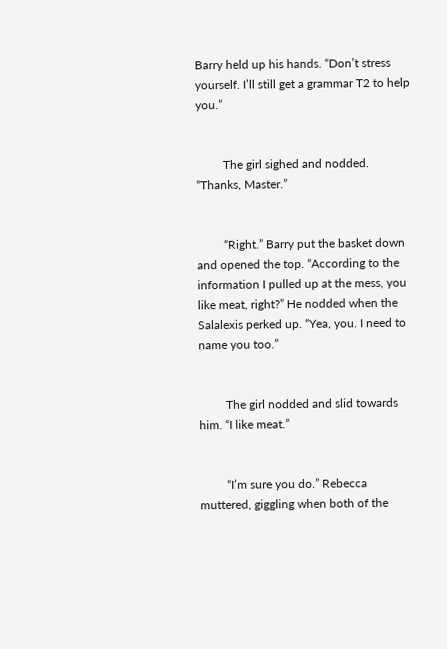Barry held up his hands. “Don’t stress yourself. I’ll still get a grammar T2 to help you.”


         The girl sighed and nodded. “Thanks, Master.”


         “Right.” Barry put the basket down and opened the top. “According to the information I pulled up at the mess, you like meat, right?” He nodded when the Salalexis perked up. “Yea, you. I need to name you too.”


         The girl nodded and slid towards him. “I like meat.”


         “I’m sure you do.” Rebecca muttered, giggling when both of the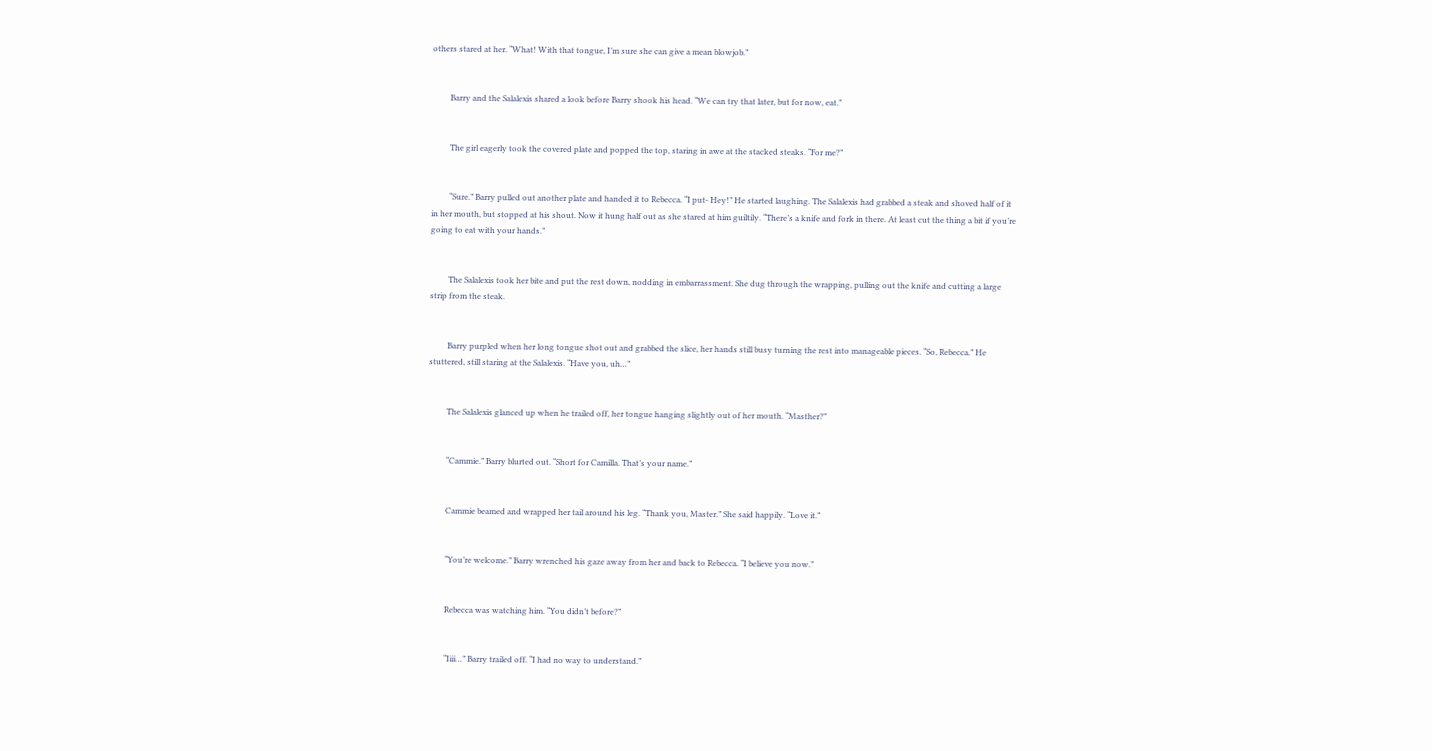others stared at her. “What! With that tongue, I’m sure she can give a mean blowjob.”


         Barry and the Salalexis shared a look before Barry shook his head. “We can try that later, but for now, eat.”


         The girl eagerly took the covered plate and popped the top, staring in awe at the stacked steaks. “For me?”


         “Sure.” Barry pulled out another plate and handed it to Rebecca. “I put- Hey!” He started laughing. The Salalexis had grabbed a steak and shoved half of it in her mouth, but stopped at his shout. Now it hung half out as she stared at him guiltily. “There’s a knife and fork in there. At least cut the thing a bit if you’re going to eat with your hands.”


         The Salalexis took her bite and put the rest down, nodding in embarrassment. She dug through the wrapping, pulling out the knife and cutting a large strip from the steak.


         Barry purpled when her long tongue shot out and grabbed the slice, her hands still busy turning the rest into manageable pieces. “So, Rebecca.” He stuttered, still staring at the Salalexis. “Have you, uh…”


         The Salalexis glanced up when he trailed off, her tongue hanging slightly out of her mouth. “Masther?”


         “Cammie.” Barry blurted out. “Short for Camilla. That’s your name.”


         Cammie beamed and wrapped her tail around his leg. “Thank you, Master.” She said happily. “Love it.”


         “You’re welcome.” Barry wrenched his gaze away from her and back to Rebecca. “I believe you now.”


         Rebecca was watching him. “You didn’t before?”


         “Iiii…” Barry trailed off. “I had no way to understand.”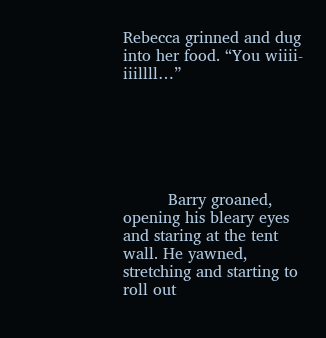Rebecca grinned and dug into her food. “You wiiii-iiillll…”






         Barry groaned, opening his bleary eyes and staring at the tent wall. He yawned, stretching and starting to roll out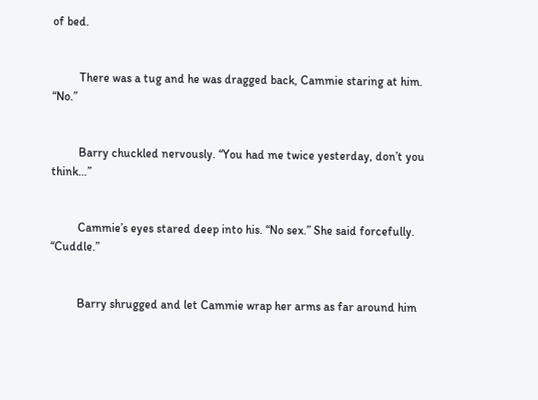of bed.


         There was a tug and he was dragged back, Cammie staring at him. “No.”


         Barry chuckled nervously. “You had me twice yesterday, don’t you think…”


         Cammie’s eyes stared deep into his. “No sex.” She said forcefully. “Cuddle.”


         Barry shrugged and let Cammie wrap her arms as far around him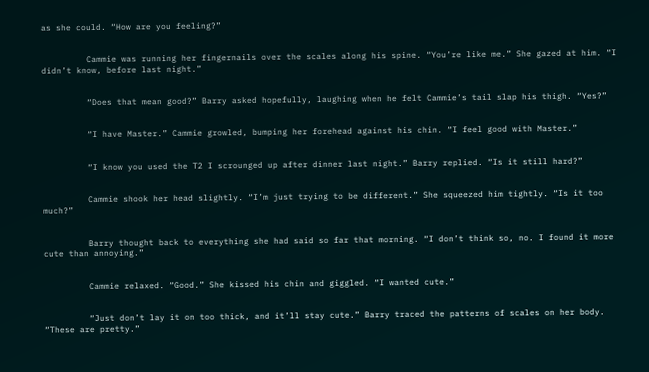as she could. “How are you feeling?”


         Cammie was running her fingernails over the scales along his spine. “You’re like me.” She gazed at him. “I didn’t know, before last night.”


         “Does that mean good?” Barry asked hopefully, laughing when he felt Cammie’s tail slap his thigh. “Yes?”


         “I have Master.” Cammie growled, bumping her forehead against his chin. “I feel good with Master.”


         “I know you used the T2 I scrounged up after dinner last night.” Barry replied. “Is it still hard?”


         Cammie shook her head slightly. “I’m just trying to be different.” She squeezed him tightly. “Is it too much?”


         Barry thought back to everything she had said so far that morning. “I don’t think so, no. I found it more cute than annoying.”


         Cammie relaxed. “Good.” She kissed his chin and giggled. “I wanted cute.”


         “Just don’t lay it on too thick, and it’ll stay cute.” Barry traced the patterns of scales on her body. “These are pretty.”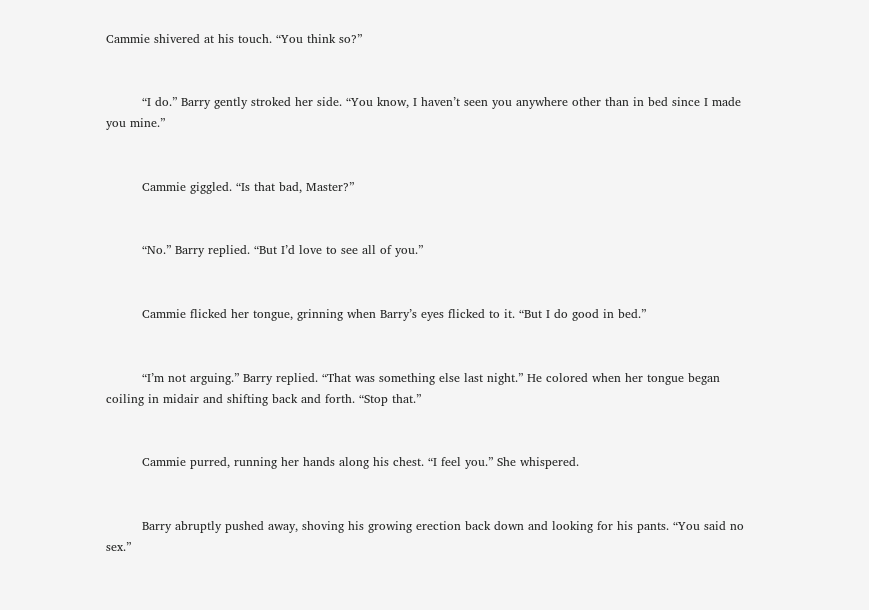Cammie shivered at his touch. “You think so?”


         “I do.” Barry gently stroked her side. “You know, I haven’t seen you anywhere other than in bed since I made you mine.”


         Cammie giggled. “Is that bad, Master?”


         “No.” Barry replied. “But I’d love to see all of you.”


         Cammie flicked her tongue, grinning when Barry’s eyes flicked to it. “But I do good in bed.”


         “I’m not arguing.” Barry replied. “That was something else last night.” He colored when her tongue began coiling in midair and shifting back and forth. “Stop that.”


         Cammie purred, running her hands along his chest. “I feel you.” She whispered.


         Barry abruptly pushed away, shoving his growing erection back down and looking for his pants. “You said no sex.”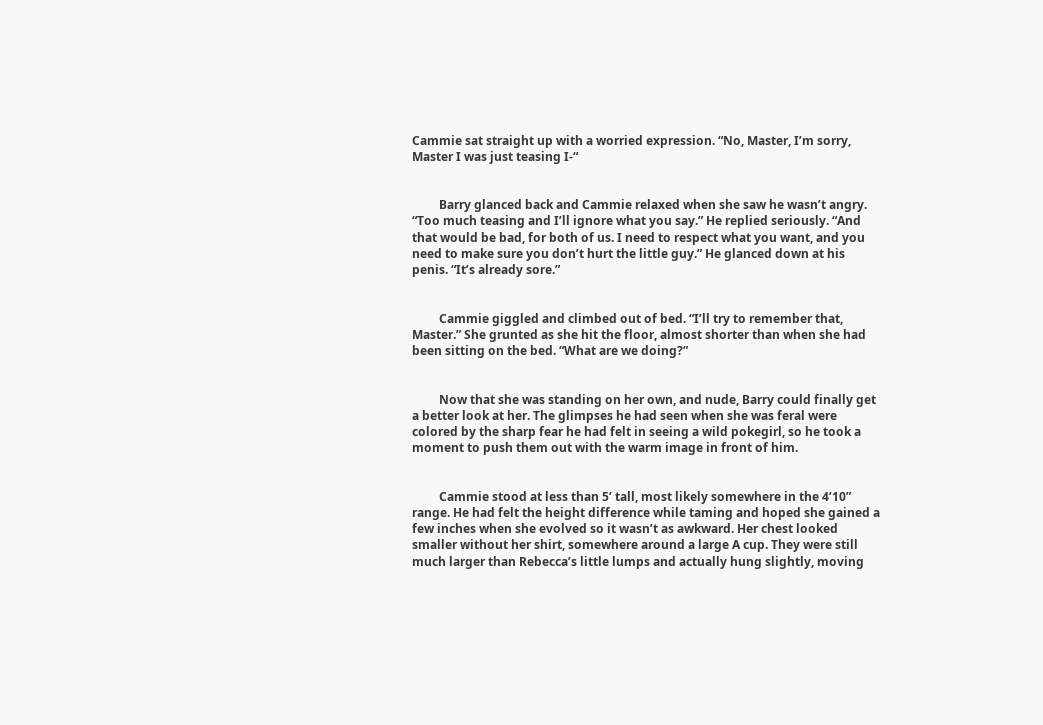Cammie sat straight up with a worried expression. “No, Master, I’m sorry, Master I was just teasing I-“


         Barry glanced back and Cammie relaxed when she saw he wasn’t angry. “Too much teasing and I’ll ignore what you say.” He replied seriously. “And that would be bad, for both of us. I need to respect what you want, and you need to make sure you don’t hurt the little guy.” He glanced down at his penis. “It’s already sore.”


         Cammie giggled and climbed out of bed. “I’ll try to remember that, Master.” She grunted as she hit the floor, almost shorter than when she had been sitting on the bed. “What are we doing?”


         Now that she was standing on her own, and nude, Barry could finally get a better look at her. The glimpses he had seen when she was feral were colored by the sharp fear he had felt in seeing a wild pokegirl, so he took a moment to push them out with the warm image in front of him.


         Cammie stood at less than 5’ tall, most likely somewhere in the 4’10” range. He had felt the height difference while taming and hoped she gained a few inches when she evolved so it wasn’t as awkward. Her chest looked smaller without her shirt, somewhere around a large A cup. They were still much larger than Rebecca’s little lumps and actually hung slightly, moving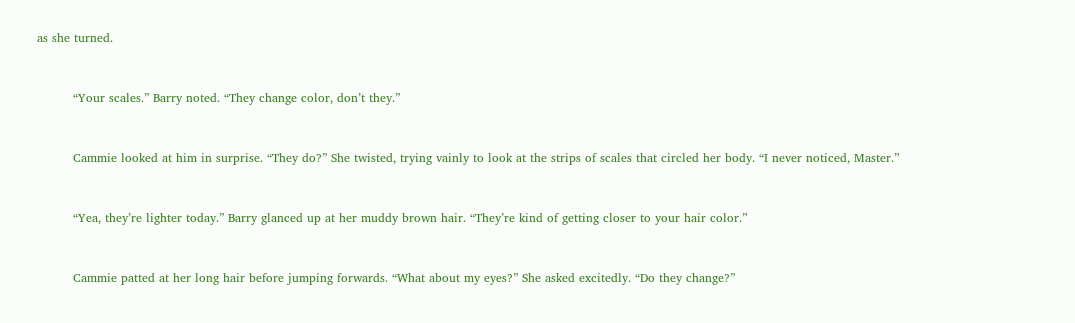as she turned.


         “Your scales.” Barry noted. “They change color, don’t they.”


         Cammie looked at him in surprise. “They do?” She twisted, trying vainly to look at the strips of scales that circled her body. “I never noticed, Master.”


         “Yea, they’re lighter today.” Barry glanced up at her muddy brown hair. “They’re kind of getting closer to your hair color.”


         Cammie patted at her long hair before jumping forwards. “What about my eyes?” She asked excitedly. “Do they change?”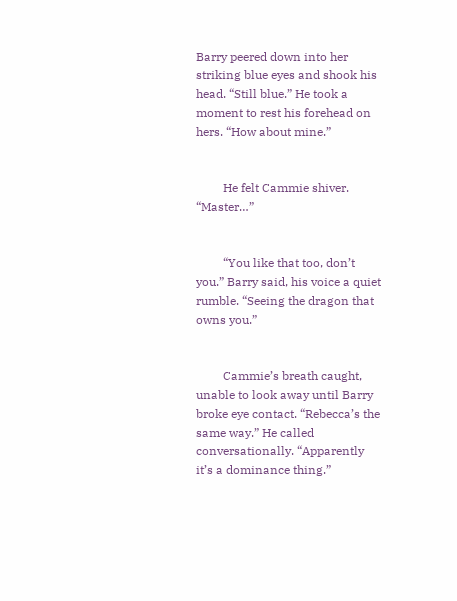Barry peered down into her striking blue eyes and shook his head. “Still blue.” He took a moment to rest his forehead on hers. “How about mine.”


         He felt Cammie shiver. “Master…”


         “You like that too, don’t you.” Barry said, his voice a quiet rumble. “Seeing the dragon that owns you.”


         Cammie’s breath caught, unable to look away until Barry broke eye contact. “Rebecca’s the same way.” He called conversationally. “Apparently it’s a dominance thing.”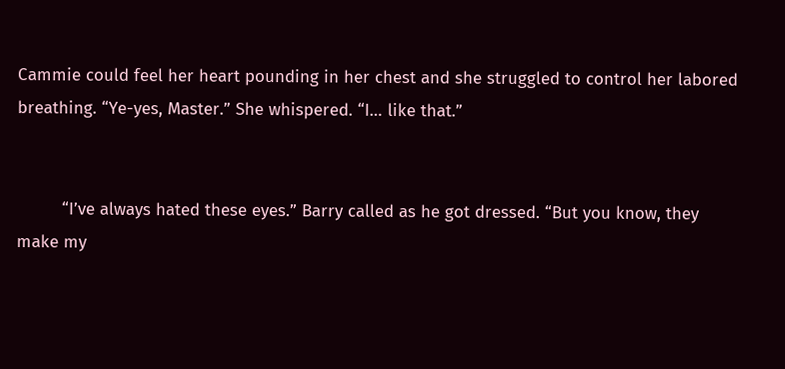Cammie could feel her heart pounding in her chest and she struggled to control her labored breathing. “Ye-yes, Master.” She whispered. “I… like that.”


         “I’ve always hated these eyes.” Barry called as he got dressed. “But you know, they make my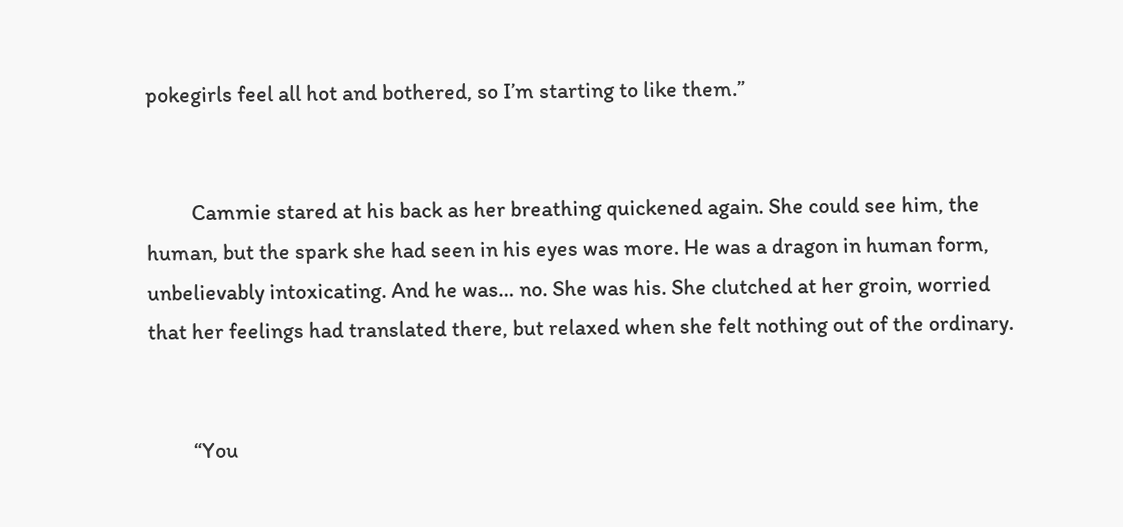pokegirls feel all hot and bothered, so I’m starting to like them.”


         Cammie stared at his back as her breathing quickened again. She could see him, the human, but the spark she had seen in his eyes was more. He was a dragon in human form, unbelievably intoxicating. And he was… no. She was his. She clutched at her groin, worried that her feelings had translated there, but relaxed when she felt nothing out of the ordinary.


         “You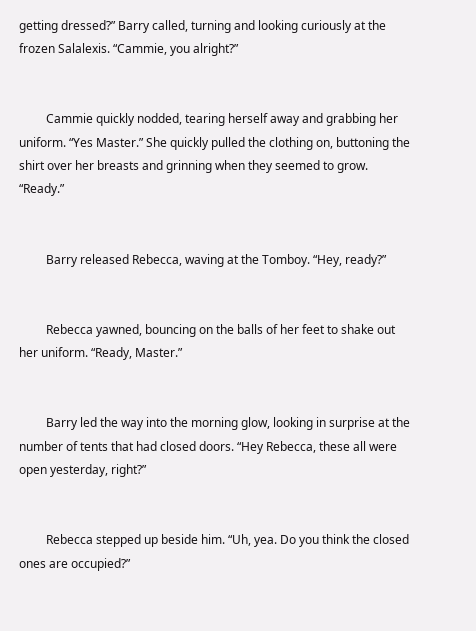getting dressed?” Barry called, turning and looking curiously at the frozen Salalexis. “Cammie, you alright?”


         Cammie quickly nodded, tearing herself away and grabbing her uniform. “Yes Master.” She quickly pulled the clothing on, buttoning the shirt over her breasts and grinning when they seemed to grow. “Ready.”


         Barry released Rebecca, waving at the Tomboy. “Hey, ready?”


         Rebecca yawned, bouncing on the balls of her feet to shake out her uniform. “Ready, Master.”


         Barry led the way into the morning glow, looking in surprise at the number of tents that had closed doors. “Hey Rebecca, these all were open yesterday, right?”


         Rebecca stepped up beside him. “Uh, yea. Do you think the closed ones are occupied?”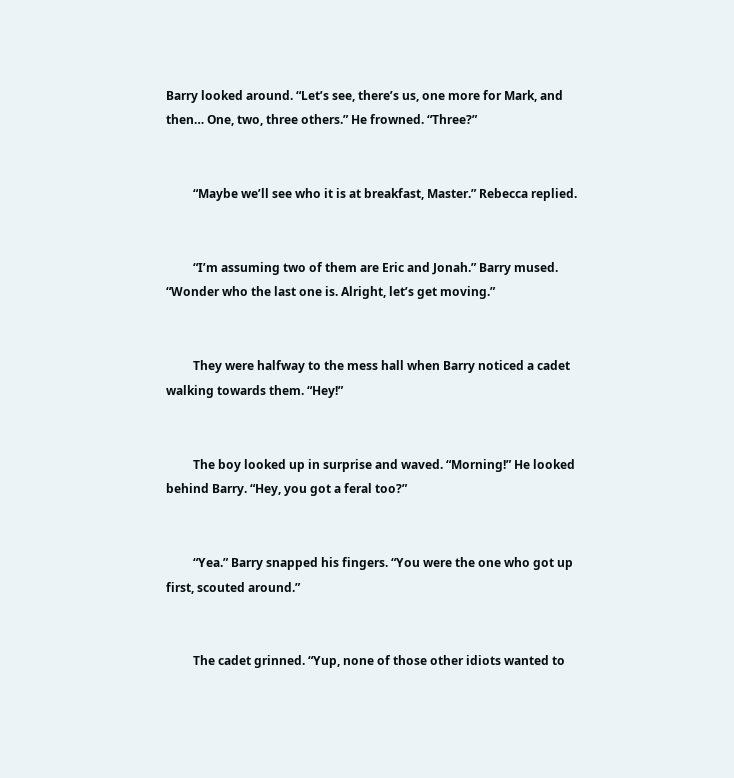Barry looked around. “Let’s see, there’s us, one more for Mark, and then… One, two, three others.” He frowned. “Three?”


         “Maybe we’ll see who it is at breakfast, Master.” Rebecca replied.


         “I’m assuming two of them are Eric and Jonah.” Barry mused. “Wonder who the last one is. Alright, let’s get moving.”


         They were halfway to the mess hall when Barry noticed a cadet walking towards them. “Hey!”


         The boy looked up in surprise and waved. “Morning!” He looked behind Barry. “Hey, you got a feral too?”


         “Yea.” Barry snapped his fingers. “You were the one who got up first, scouted around.”


         The cadet grinned. “Yup, none of those other idiots wanted to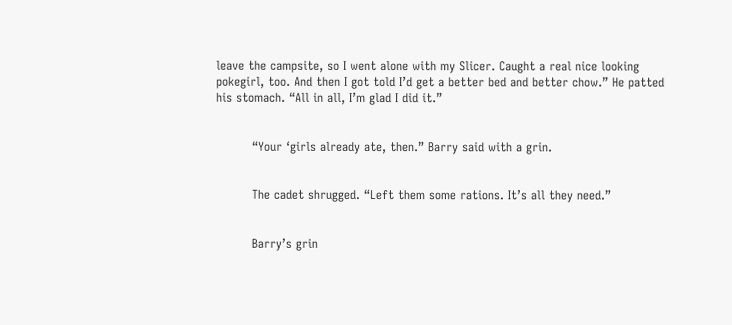leave the campsite, so I went alone with my Slicer. Caught a real nice looking pokegirl, too. And then I got told I’d get a better bed and better chow.” He patted his stomach. “All in all, I’m glad I did it.”


         “Your ‘girls already ate, then.” Barry said with a grin.


         The cadet shrugged. “Left them some rations. It’s all they need.”


         Barry’s grin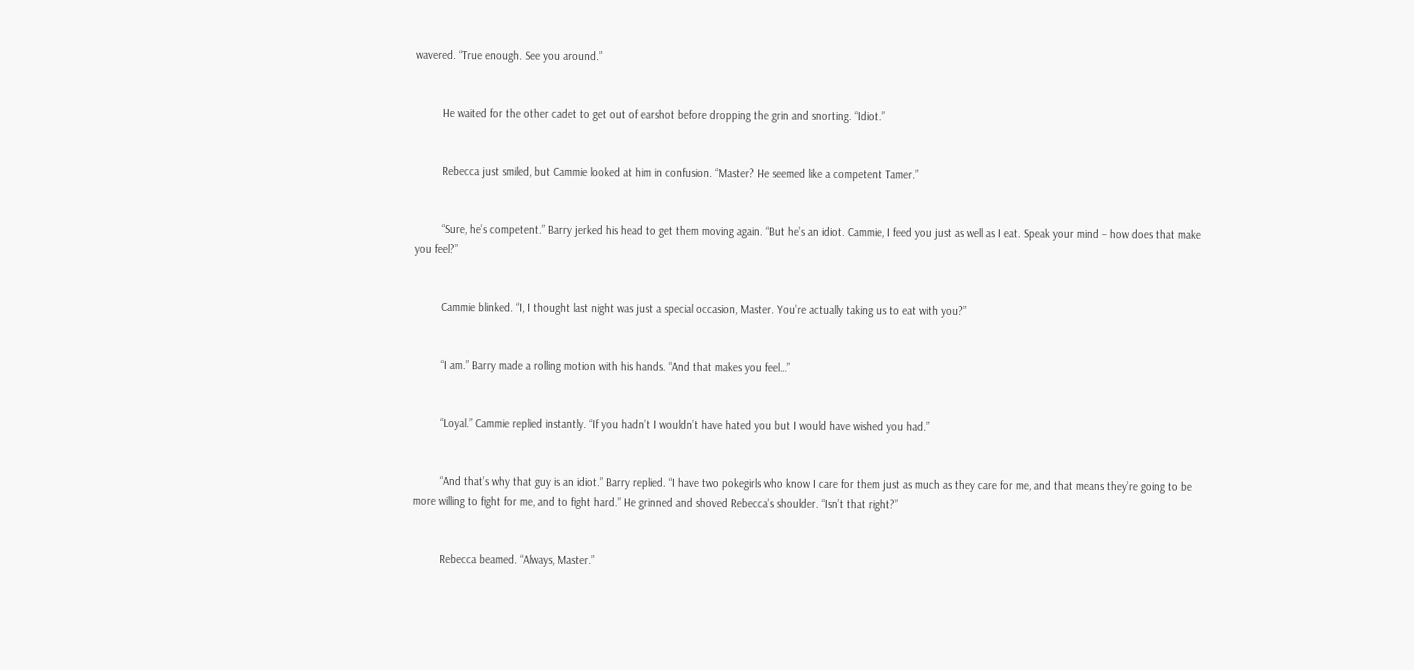wavered. “True enough. See you around.”


         He waited for the other cadet to get out of earshot before dropping the grin and snorting. “Idiot.”


         Rebecca just smiled, but Cammie looked at him in confusion. “Master? He seemed like a competent Tamer.”


         “Sure, he’s competent.” Barry jerked his head to get them moving again. “But he’s an idiot. Cammie, I feed you just as well as I eat. Speak your mind – how does that make you feel?”


         Cammie blinked. “I, I thought last night was just a special occasion, Master. You’re actually taking us to eat with you?”


         “I am.” Barry made a rolling motion with his hands. “And that makes you feel…”


         “Loyal.” Cammie replied instantly. “If you hadn’t I wouldn’t have hated you but I would have wished you had.”


         “And that’s why that guy is an idiot.” Barry replied. “I have two pokegirls who know I care for them just as much as they care for me, and that means they’re going to be more willing to fight for me, and to fight hard.” He grinned and shoved Rebecca’s shoulder. “Isn’t that right?”


         Rebecca beamed. “Always, Master.”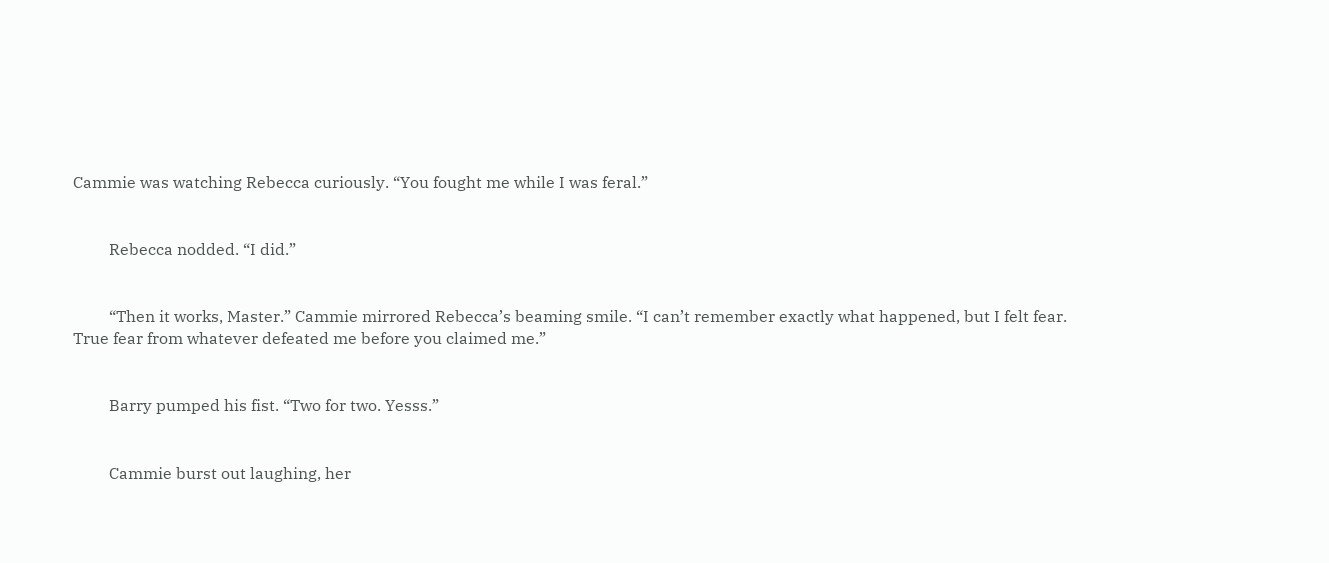Cammie was watching Rebecca curiously. “You fought me while I was feral.”


         Rebecca nodded. “I did.”


         “Then it works, Master.” Cammie mirrored Rebecca’s beaming smile. “I can’t remember exactly what happened, but I felt fear. True fear from whatever defeated me before you claimed me.”


         Barry pumped his fist. “Two for two. Yesss.”


         Cammie burst out laughing, her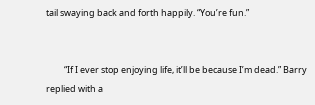tail swaying back and forth happily. “You’re fun.”


         “If I ever stop enjoying life, it’ll be because I’m dead.” Barry replied with a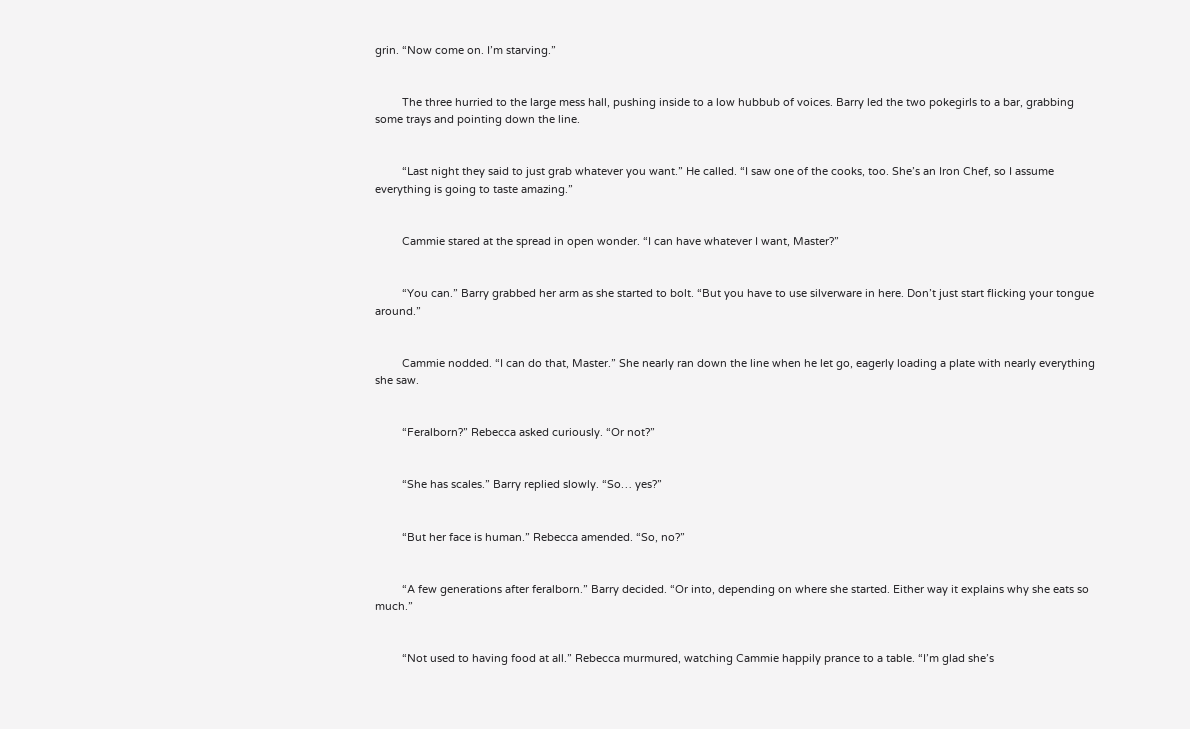grin. “Now come on. I’m starving.”


         The three hurried to the large mess hall, pushing inside to a low hubbub of voices. Barry led the two pokegirls to a bar, grabbing some trays and pointing down the line.


         “Last night they said to just grab whatever you want.” He called. “I saw one of the cooks, too. She’s an Iron Chef, so I assume everything is going to taste amazing.”


         Cammie stared at the spread in open wonder. “I can have whatever I want, Master?”


         “You can.” Barry grabbed her arm as she started to bolt. “But you have to use silverware in here. Don’t just start flicking your tongue around.”


         Cammie nodded. “I can do that, Master.” She nearly ran down the line when he let go, eagerly loading a plate with nearly everything she saw.


         “Feralborn?” Rebecca asked curiously. “Or not?”


         “She has scales.” Barry replied slowly. “So… yes?”


         “But her face is human.” Rebecca amended. “So, no?”


         “A few generations after feralborn.” Barry decided. “Or into, depending on where she started. Either way it explains why she eats so much.”


         “Not used to having food at all.” Rebecca murmured, watching Cammie happily prance to a table. “I’m glad she’s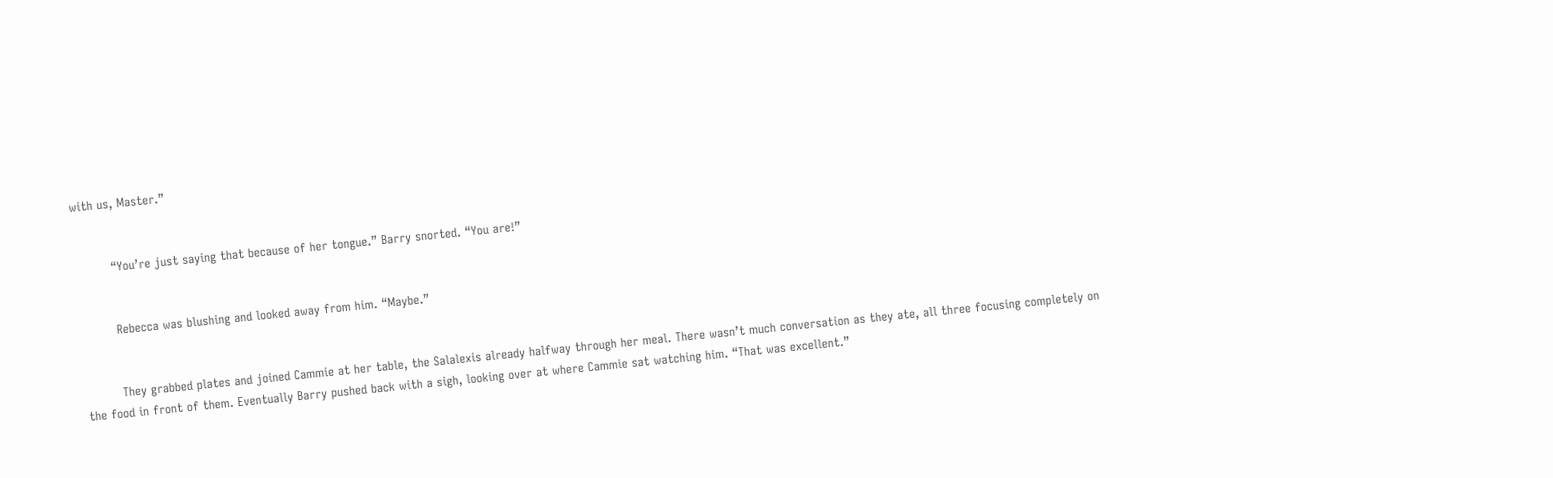with us, Master.”


         “You’re just saying that because of her tongue.” Barry snorted. “You are!”


         Rebecca was blushing and looked away from him. “Maybe.”


         They grabbed plates and joined Cammie at her table, the Salalexis already halfway through her meal. There wasn’t much conversation as they ate, all three focusing completely on the food in front of them. Eventually Barry pushed back with a sigh, looking over at where Cammie sat watching him. “That was excellent.”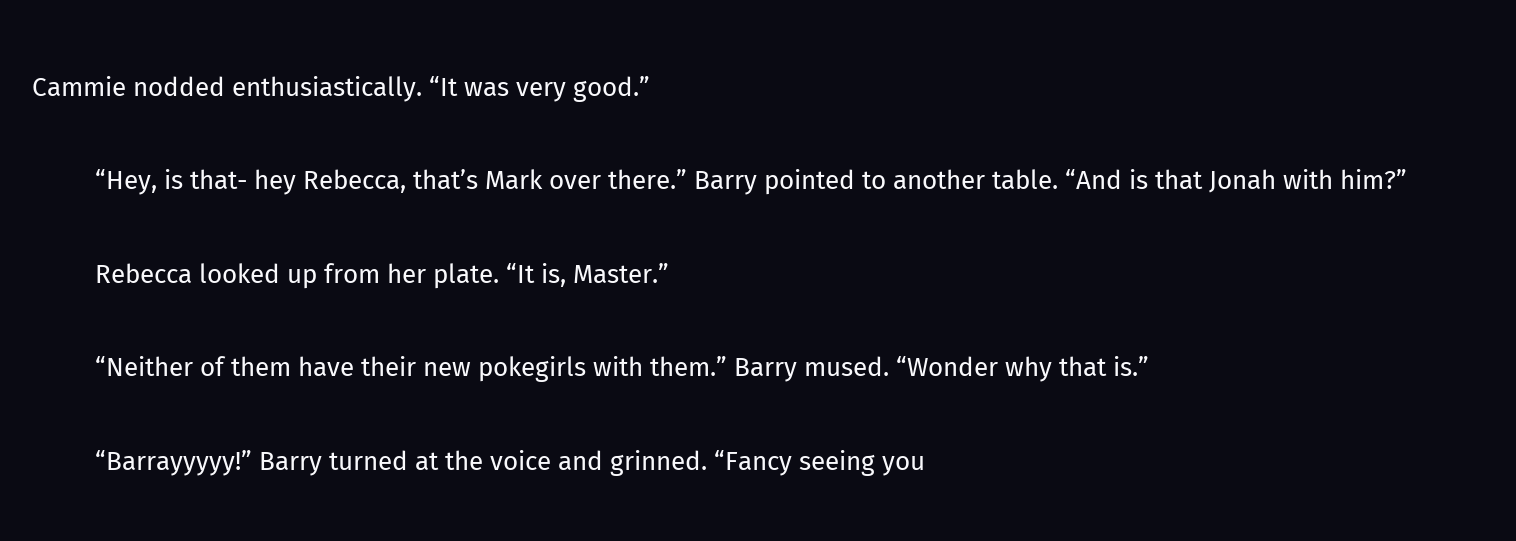Cammie nodded enthusiastically. “It was very good.”


         “Hey, is that- hey Rebecca, that’s Mark over there.” Barry pointed to another table. “And is that Jonah with him?”


         Rebecca looked up from her plate. “It is, Master.”


         “Neither of them have their new pokegirls with them.” Barry mused. “Wonder why that is.”


         “Barrayyyyy!” Barry turned at the voice and grinned. “Fancy seeing you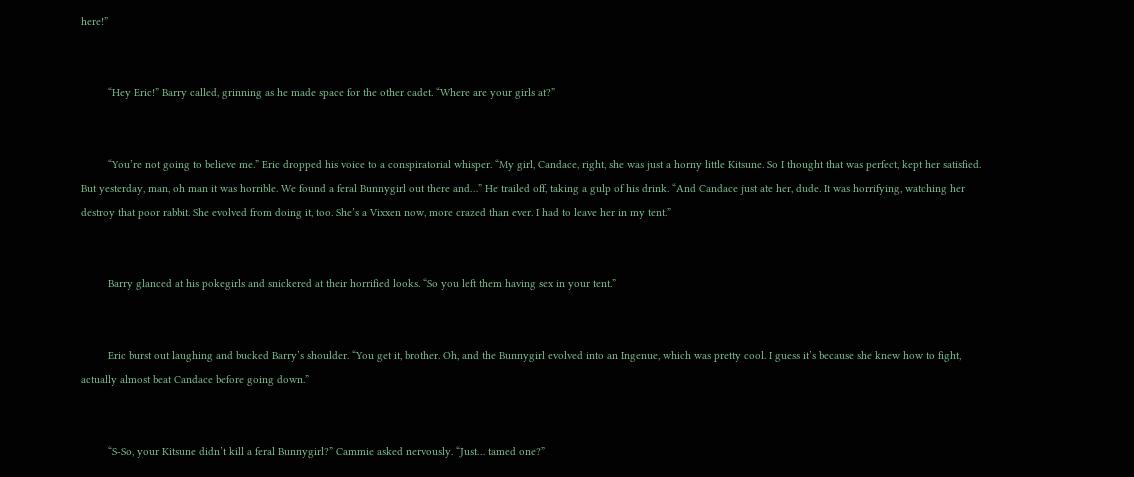here!”


         “Hey Eric!” Barry called, grinning as he made space for the other cadet. “Where are your girls at?”


         “You’re not going to believe me.” Eric dropped his voice to a conspiratorial whisper. “My girl, Candace, right, she was just a horny little Kitsune. So I thought that was perfect, kept her satisfied. But yesterday, man, oh man it was horrible. We found a feral Bunnygirl out there and…” He trailed off, taking a gulp of his drink. “And Candace just ate her, dude. It was horrifying, watching her destroy that poor rabbit. She evolved from doing it, too. She’s a Vixxen now, more crazed than ever. I had to leave her in my tent.”


         Barry glanced at his pokegirls and snickered at their horrified looks. “So you left them having sex in your tent.”


         Eric burst out laughing and bucked Barry’s shoulder. “You get it, brother. Oh, and the Bunnygirl evolved into an Ingenue, which was pretty cool. I guess it’s because she knew how to fight, actually almost beat Candace before going down.”


         “S-So, your Kitsune didn’t kill a feral Bunnygirl?” Cammie asked nervously. “Just… tamed one?”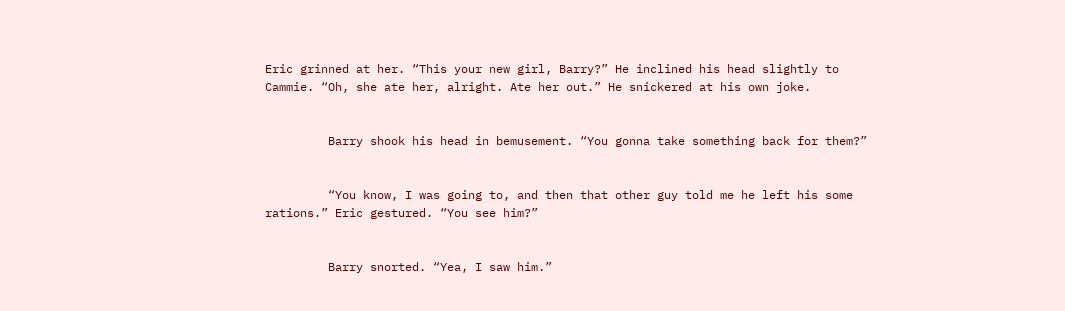Eric grinned at her. “This your new girl, Barry?” He inclined his head slightly to Cammie. “Oh, she ate her, alright. Ate her out.” He snickered at his own joke.


         Barry shook his head in bemusement. “You gonna take something back for them?”


         “You know, I was going to, and then that other guy told me he left his some rations.” Eric gestured. “You see him?”


         Barry snorted. “Yea, I saw him.”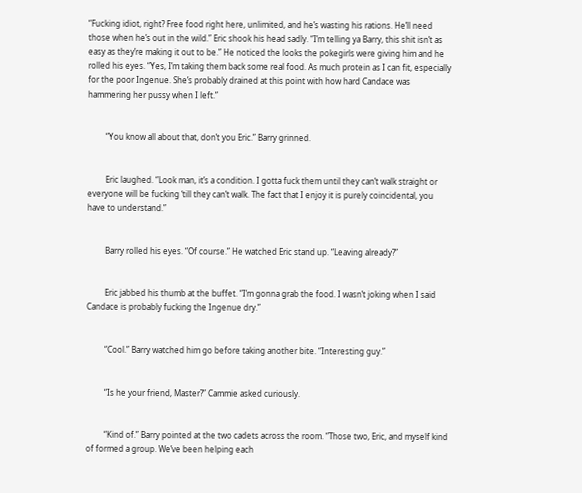“Fucking idiot, right? Free food right here, unlimited, and he’s wasting his rations. He’ll need those when he’s out in the wild.” Eric shook his head sadly. “I’m telling ya Barry, this shit isn’t as easy as they’re making it out to be.” He noticed the looks the pokegirls were giving him and he rolled his eyes. “Yes, I’m taking them back some real food. As much protein as I can fit, especially for the poor Ingenue. She’s probably drained at this point with how hard Candace was hammering her pussy when I left.”


         “You know all about that, don’t you Eric.” Barry grinned.


         Eric laughed. “Look man, it’s a condition. I gotta fuck them until they can’t walk straight or everyone will be fucking ‘till they can’t walk. The fact that I enjoy it is purely coincidental, you have to understand.”


         Barry rolled his eyes. “Of course.” He watched Eric stand up. “Leaving already?”


         Eric jabbed his thumb at the buffet. “I’m gonna grab the food. I wasn’t joking when I said Candace is probably fucking the Ingenue dry.”


         “Cool.” Barry watched him go before taking another bite. “Interesting guy.”


         “Is he your friend, Master?” Cammie asked curiously.


         “Kind of.” Barry pointed at the two cadets across the room. “Those two, Eric, and myself kind of formed a group. We’ve been helping each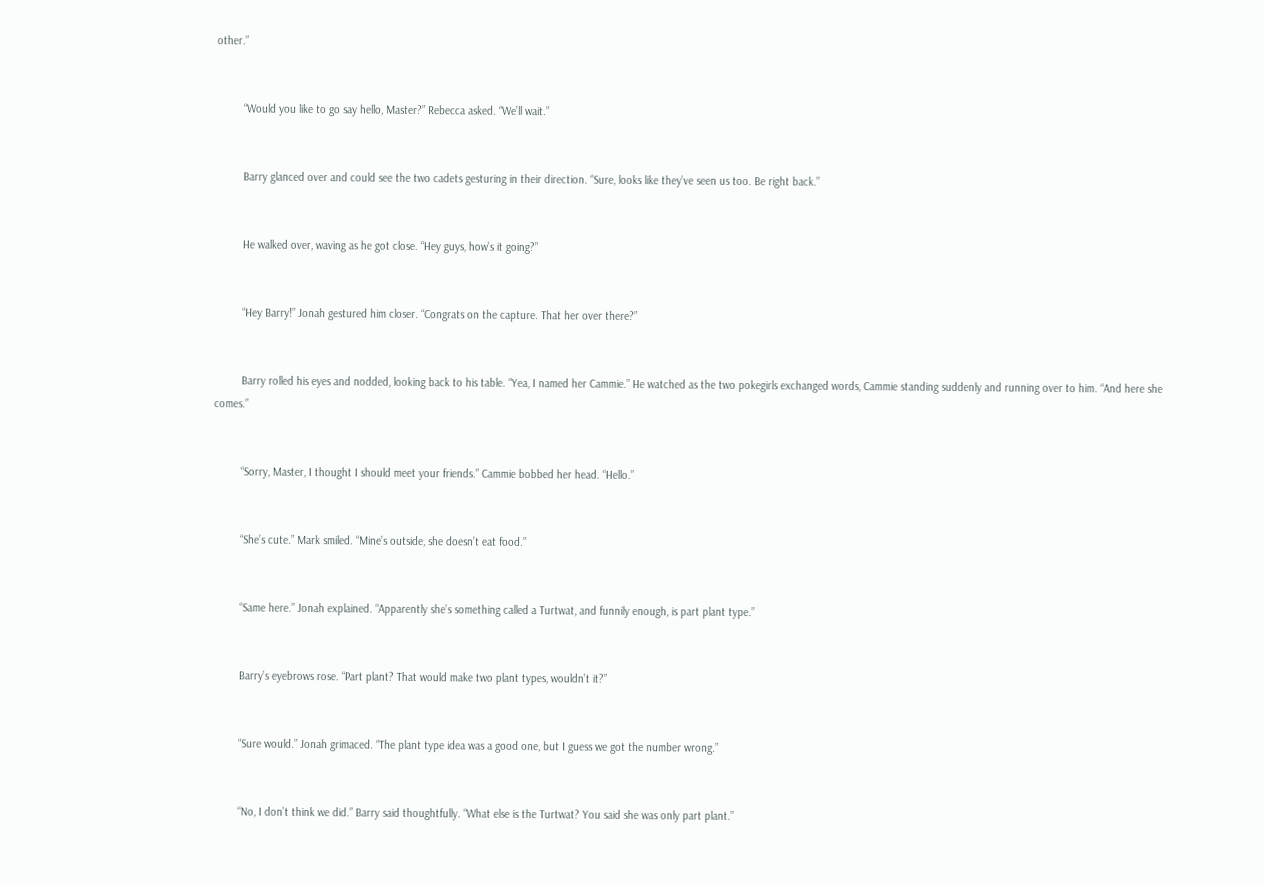other.”


         “Would you like to go say hello, Master?” Rebecca asked. “We’ll wait.”


         Barry glanced over and could see the two cadets gesturing in their direction. “Sure, looks like they’ve seen us too. Be right back.”


         He walked over, waving as he got close. “Hey guys, how’s it going?”


         “Hey Barry!” Jonah gestured him closer. “Congrats on the capture. That her over there?”


         Barry rolled his eyes and nodded, looking back to his table. “Yea, I named her Cammie.” He watched as the two pokegirls exchanged words, Cammie standing suddenly and running over to him. “And here she comes.”


         “Sorry, Master, I thought I should meet your friends.” Cammie bobbed her head. “Hello.”


         “She’s cute.” Mark smiled. “Mine’s outside, she doesn’t eat food.”


         “Same here.” Jonah explained. “Apparently she’s something called a Turtwat, and funnily enough, is part plant type.”


         Barry’s eyebrows rose. “Part plant? That would make two plant types, wouldn’t it?”


         “Sure would.” Jonah grimaced. “The plant type idea was a good one, but I guess we got the number wrong.”


         “No, I don’t think we did.” Barry said thoughtfully. “What else is the Turtwat? You said she was only part plant.”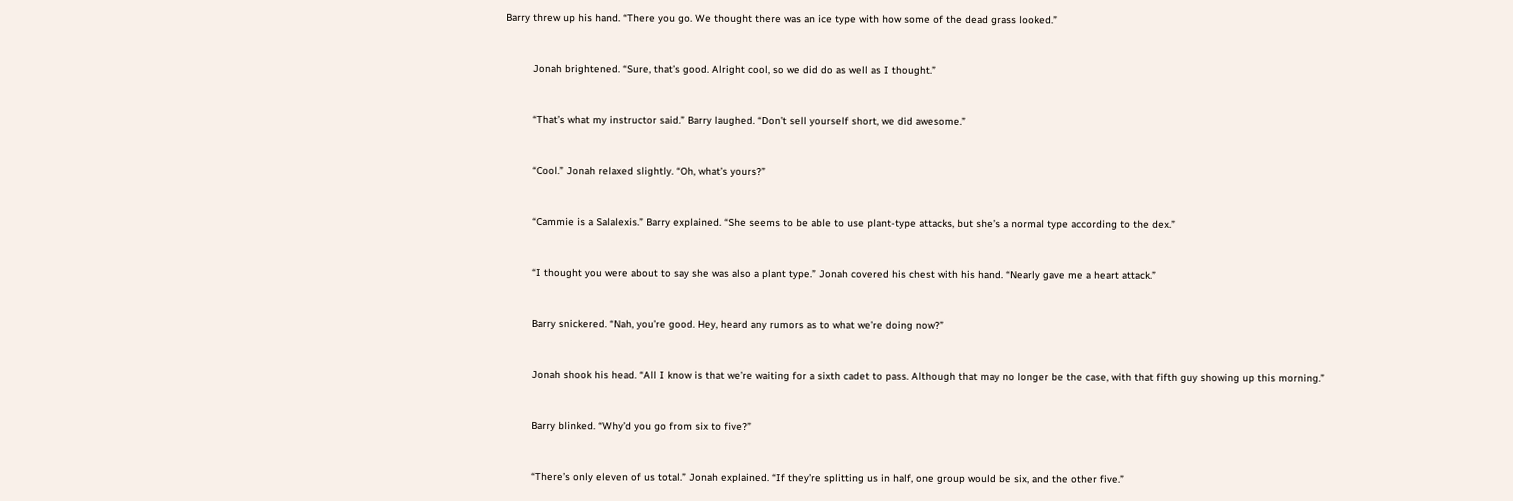Barry threw up his hand. “There you go. We thought there was an ice type with how some of the dead grass looked.”


         Jonah brightened. “Sure, that’s good. Alright cool, so we did do as well as I thought.”


         “That’s what my instructor said.” Barry laughed. “Don’t sell yourself short, we did awesome.”


         “Cool.” Jonah relaxed slightly. “Oh, what’s yours?”


         “Cammie is a Salalexis.” Barry explained. “She seems to be able to use plant-type attacks, but she’s a normal type according to the dex.”


         “I thought you were about to say she was also a plant type.” Jonah covered his chest with his hand. “Nearly gave me a heart attack.”


         Barry snickered. “Nah, you’re good. Hey, heard any rumors as to what we’re doing now?”


         Jonah shook his head. “All I know is that we’re waiting for a sixth cadet to pass. Although that may no longer be the case, with that fifth guy showing up this morning.”


         Barry blinked. “Why’d you go from six to five?”


         “There’s only eleven of us total.” Jonah explained. “If they’re splitting us in half, one group would be six, and the other five.”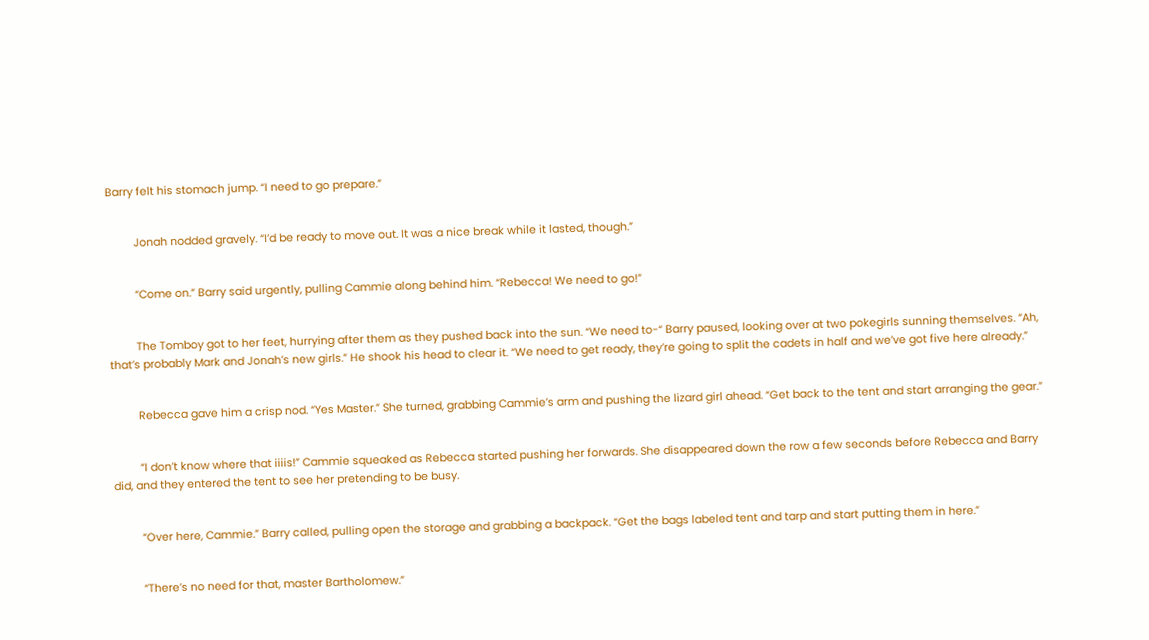Barry felt his stomach jump. “I need to go prepare.”


         Jonah nodded gravely. “I’d be ready to move out. It was a nice break while it lasted, though.”


         “Come on.” Barry said urgently, pulling Cammie along behind him. “Rebecca! We need to go!”


         The Tomboy got to her feet, hurrying after them as they pushed back into the sun. “We need to-“ Barry paused, looking over at two pokegirls sunning themselves. “Ah, that’s probably Mark and Jonah’s new girls.” He shook his head to clear it. “We need to get ready, they’re going to split the cadets in half and we’ve got five here already.”


         Rebecca gave him a crisp nod. “Yes Master.” She turned, grabbing Cammie’s arm and pushing the lizard girl ahead. “Get back to the tent and start arranging the gear.”


         “I don’t know where that iiiis!” Cammie squeaked as Rebecca started pushing her forwards. She disappeared down the row a few seconds before Rebecca and Barry did, and they entered the tent to see her pretending to be busy.


         “Over here, Cammie.” Barry called, pulling open the storage and grabbing a backpack. “Get the bags labeled tent and tarp and start putting them in here.”


         “There’s no need for that, master Bartholomew.”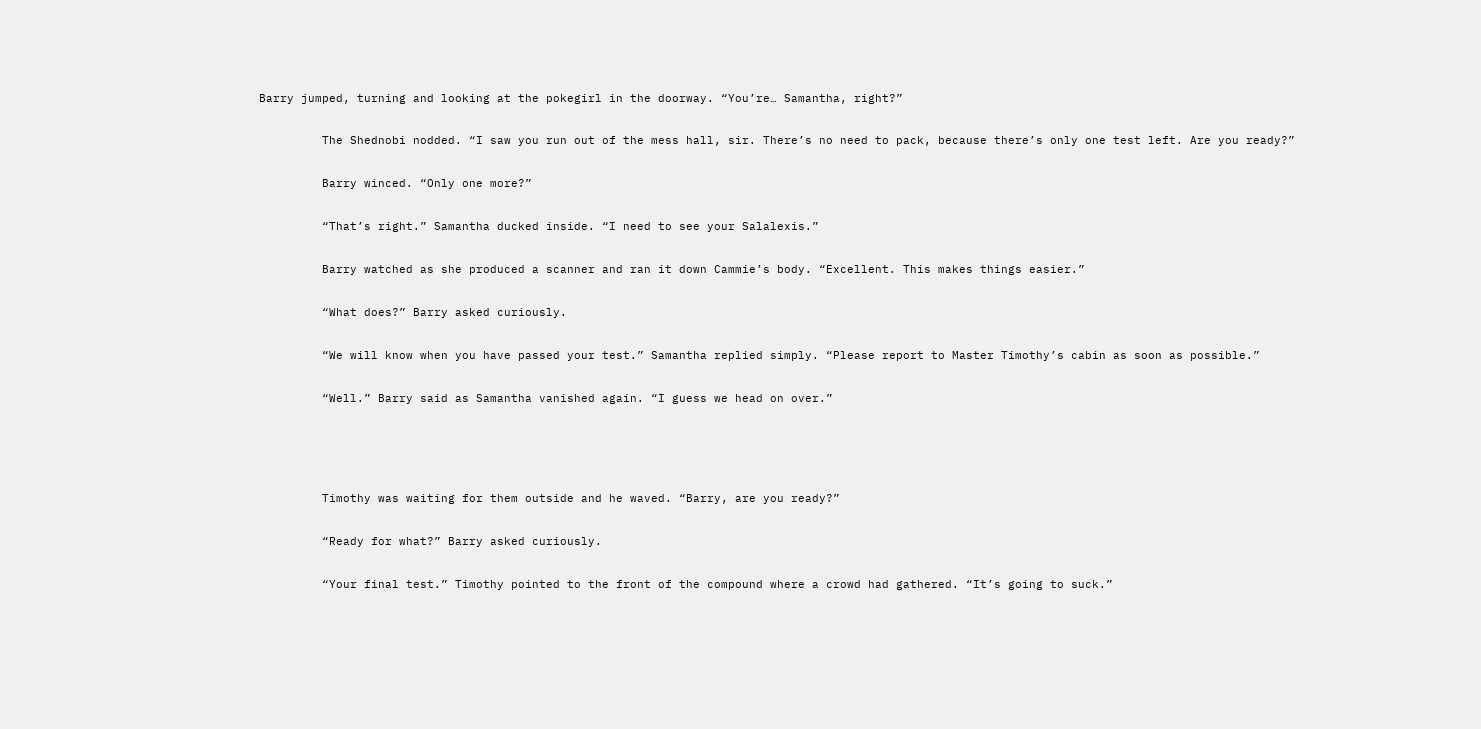Barry jumped, turning and looking at the pokegirl in the doorway. “You’re… Samantha, right?”


         The Shednobi nodded. “I saw you run out of the mess hall, sir. There’s no need to pack, because there’s only one test left. Are you ready?”


         Barry winced. “Only one more?”


         “That’s right.” Samantha ducked inside. “I need to see your Salalexis.”


         Barry watched as she produced a scanner and ran it down Cammie’s body. “Excellent. This makes things easier.”


         “What does?” Barry asked curiously.


         “We will know when you have passed your test.” Samantha replied simply. “Please report to Master Timothy’s cabin as soon as possible.”


         “Well.” Barry said as Samantha vanished again. “I guess we head on over.”






         Timothy was waiting for them outside and he waved. “Barry, are you ready?”


         “Ready for what?” Barry asked curiously.


         “Your final test.” Timothy pointed to the front of the compound where a crowd had gathered. “It’s going to suck.”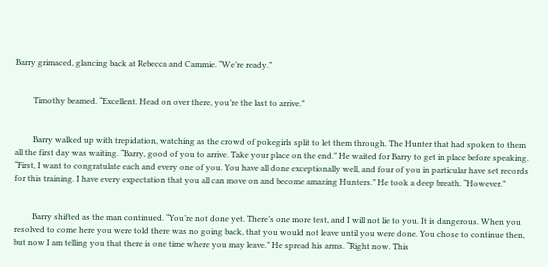Barry grimaced, glancing back at Rebecca and Cammie. “We’re ready.”


         Timothy beamed. “Excellent. Head on over there, you’re the last to arrive.”


         Barry walked up with trepidation, watching as the crowd of pokegirls split to let them through. The Hunter that had spoken to them all the first day was waiting. “Barry, good of you to arrive. Take your place on the end.” He waited for Barry to get in place before speaking. “First, I want to congratulate each and every one of you. You have all done exceptionally well, and four of you in particular have set records for this training. I have every expectation that you all can move on and become amazing Hunters.” He took a deep breath. “However.”


         Barry shifted as the man continued. “You’re not done yet. There’s one more test, and I will not lie to you. It is dangerous. When you resolved to come here you were told there was no going back, that you would not leave until you were done. You chose to continue then, but now I am telling you that there is one time where you may leave.” He spread his arms. “Right now. This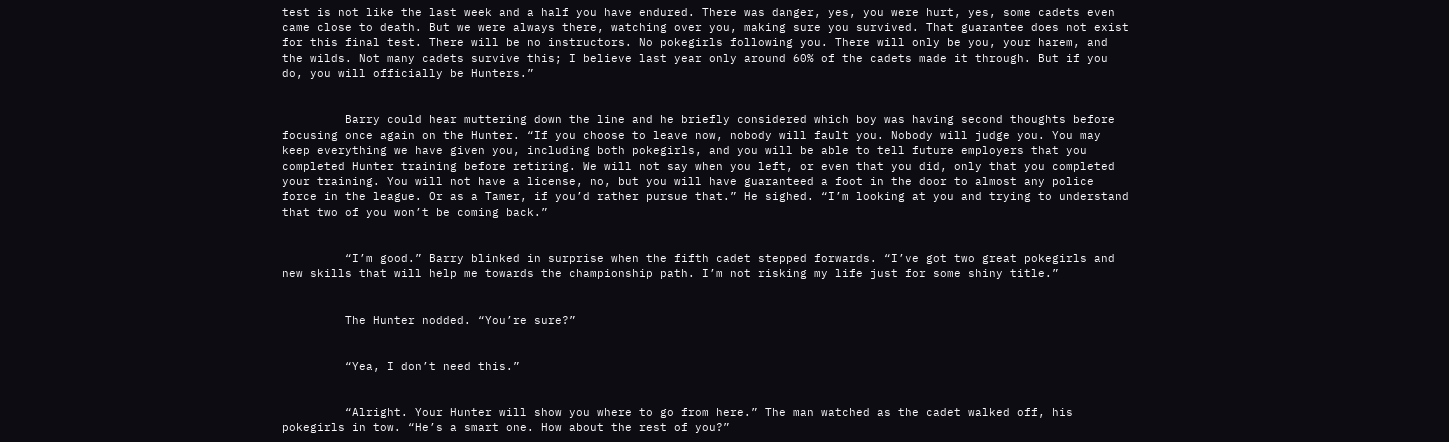test is not like the last week and a half you have endured. There was danger, yes, you were hurt, yes, some cadets even came close to death. But we were always there, watching over you, making sure you survived. That guarantee does not exist for this final test. There will be no instructors. No pokegirls following you. There will only be you, your harem, and the wilds. Not many cadets survive this; I believe last year only around 60% of the cadets made it through. But if you do, you will officially be Hunters.”


         Barry could hear muttering down the line and he briefly considered which boy was having second thoughts before focusing once again on the Hunter. “If you choose to leave now, nobody will fault you. Nobody will judge you. You may keep everything we have given you, including both pokegirls, and you will be able to tell future employers that you completed Hunter training before retiring. We will not say when you left, or even that you did, only that you completed your training. You will not have a license, no, but you will have guaranteed a foot in the door to almost any police force in the league. Or as a Tamer, if you’d rather pursue that.” He sighed. “I’m looking at you and trying to understand that two of you won’t be coming back.”


         “I’m good.” Barry blinked in surprise when the fifth cadet stepped forwards. “I’ve got two great pokegirls and new skills that will help me towards the championship path. I’m not risking my life just for some shiny title.”


         The Hunter nodded. “You’re sure?”


         “Yea, I don’t need this.”


         “Alright. Your Hunter will show you where to go from here.” The man watched as the cadet walked off, his pokegirls in tow. “He’s a smart one. How about the rest of you?”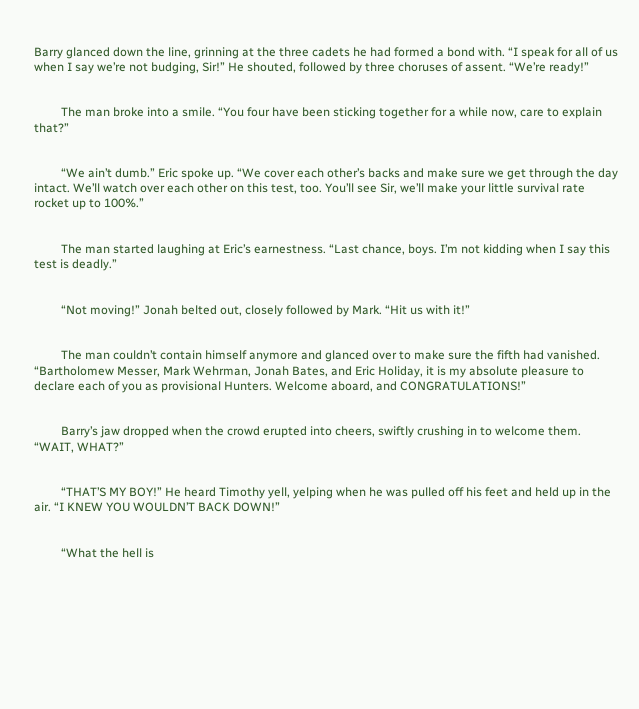Barry glanced down the line, grinning at the three cadets he had formed a bond with. “I speak for all of us when I say we’re not budging, Sir!” He shouted, followed by three choruses of assent. “We’re ready!”


         The man broke into a smile. “You four have been sticking together for a while now, care to explain that?”


         “We ain’t dumb.” Eric spoke up. “We cover each other’s backs and make sure we get through the day intact. We’ll watch over each other on this test, too. You’ll see Sir, we’ll make your little survival rate rocket up to 100%.”


         The man started laughing at Eric’s earnestness. “Last chance, boys. I’m not kidding when I say this test is deadly.”


         “Not moving!” Jonah belted out, closely followed by Mark. “Hit us with it!”


         The man couldn’t contain himself anymore and glanced over to make sure the fifth had vanished. “Bartholomew Messer, Mark Wehrman, Jonah Bates, and Eric Holiday, it is my absolute pleasure to declare each of you as provisional Hunters. Welcome aboard, and CONGRATULATIONS!”


         Barry’s jaw dropped when the crowd erupted into cheers, swiftly crushing in to welcome them. “WAIT, WHAT?”


         “THAT’S MY BOY!” He heard Timothy yell, yelping when he was pulled off his feet and held up in the air. “I KNEW YOU WOULDN’T BACK DOWN!”


         “What the hell is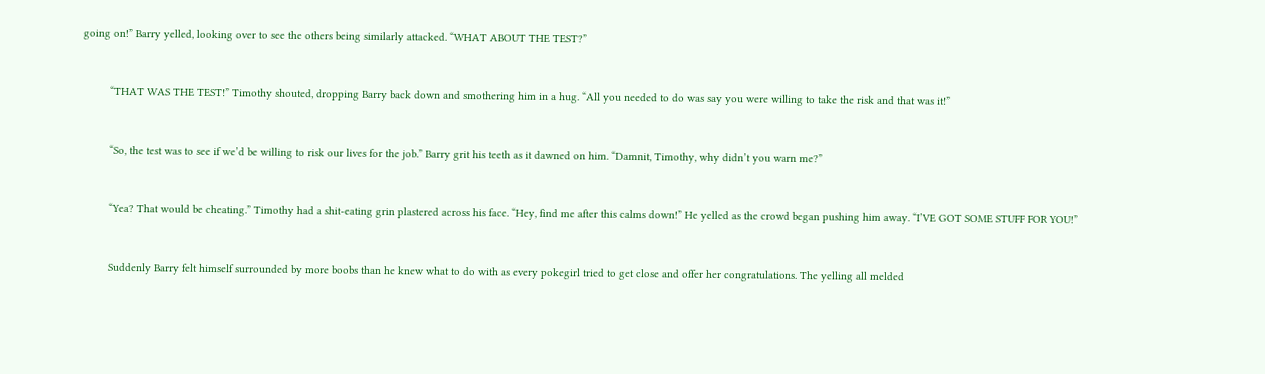going on!” Barry yelled, looking over to see the others being similarly attacked. “WHAT ABOUT THE TEST?”


         “THAT WAS THE TEST!” Timothy shouted, dropping Barry back down and smothering him in a hug. “All you needed to do was say you were willing to take the risk and that was it!”


         “So, the test was to see if we’d be willing to risk our lives for the job.” Barry grit his teeth as it dawned on him. “Damnit, Timothy, why didn’t you warn me?”


         “Yea? That would be cheating.” Timothy had a shit-eating grin plastered across his face. “Hey, find me after this calms down!” He yelled as the crowd began pushing him away. “I’VE GOT SOME STUFF FOR YOU!”


         Suddenly Barry felt himself surrounded by more boobs than he knew what to do with as every pokegirl tried to get close and offer her congratulations. The yelling all melded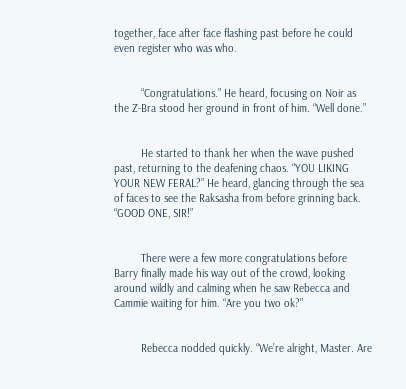together, face after face flashing past before he could even register who was who.


         “Congratulations.” He heard, focusing on Noir as the Z-Bra stood her ground in front of him. “Well done.”


         He started to thank her when the wave pushed past, returning to the deafening chaos. “YOU LIKING YOUR NEW FERAL?” He heard, glancing through the sea of faces to see the Raksasha from before grinning back. “GOOD ONE, SIR!”


         There were a few more congratulations before Barry finally made his way out of the crowd, looking around wildly and calming when he saw Rebecca and Cammie waiting for him. “Are you two ok?”


         Rebecca nodded quickly. “We’re alright, Master. Are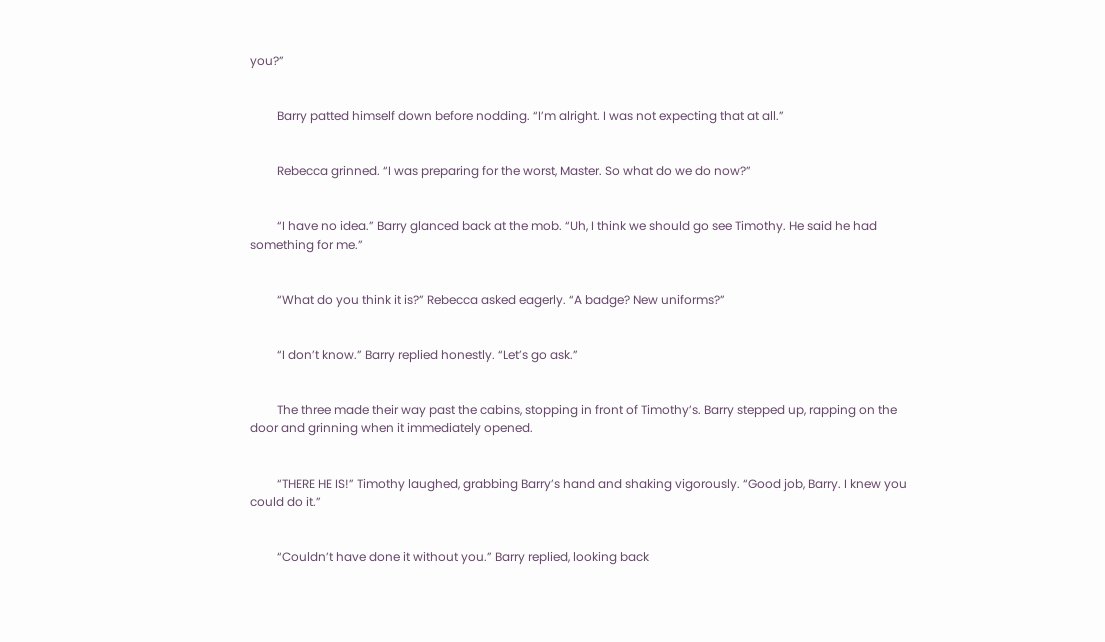you?”


         Barry patted himself down before nodding. “I’m alright. I was not expecting that at all.”


         Rebecca grinned. “I was preparing for the worst, Master. So what do we do now?”


         “I have no idea.” Barry glanced back at the mob. “Uh, I think we should go see Timothy. He said he had something for me.”


         “What do you think it is?” Rebecca asked eagerly. “A badge? New uniforms?”


         “I don’t know.” Barry replied honestly. “Let’s go ask.”


         The three made their way past the cabins, stopping in front of Timothy’s. Barry stepped up, rapping on the door and grinning when it immediately opened.


         “THERE HE IS!” Timothy laughed, grabbing Barry’s hand and shaking vigorously. “Good job, Barry. I knew you could do it.”


         “Couldn’t have done it without you.” Barry replied, looking back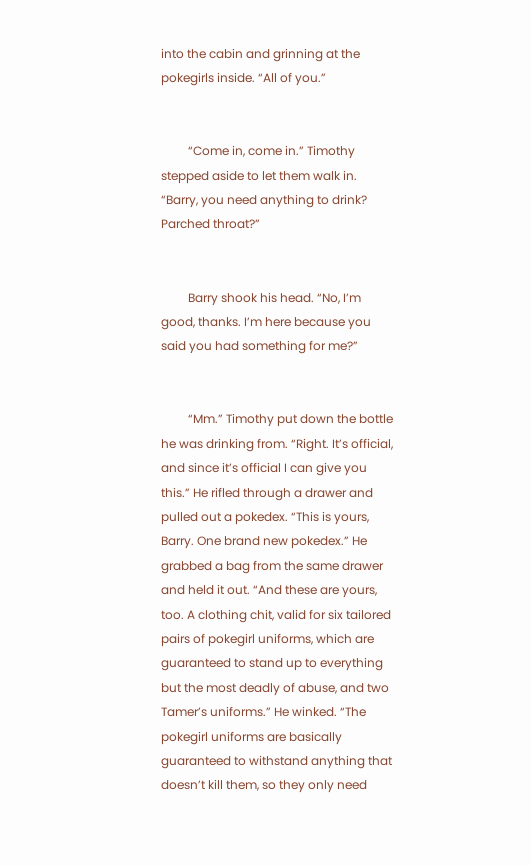into the cabin and grinning at the pokegirls inside. “All of you.”


         “Come in, come in.” Timothy stepped aside to let them walk in. “Barry, you need anything to drink? Parched throat?”


         Barry shook his head. “No, I’m good, thanks. I’m here because you said you had something for me?”


         “Mm.” Timothy put down the bottle he was drinking from. “Right. It’s official, and since it’s official I can give you this.” He rifled through a drawer and pulled out a pokedex. “This is yours, Barry. One brand new pokedex.” He grabbed a bag from the same drawer and held it out. “And these are yours, too. A clothing chit, valid for six tailored pairs of pokegirl uniforms, which are guaranteed to stand up to everything but the most deadly of abuse, and two Tamer’s uniforms.” He winked. “The pokegirl uniforms are basically guaranteed to withstand anything that doesn’t kill them, so they only need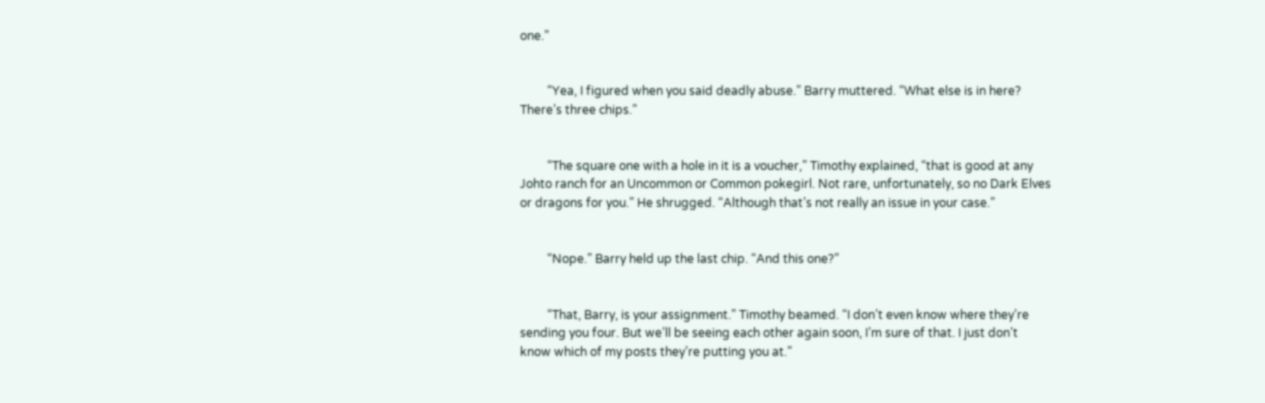one.”


         “Yea, I figured when you said deadly abuse.” Barry muttered. “What else is in here? There’s three chips.”


         “The square one with a hole in it is a voucher,” Timothy explained, “that is good at any Johto ranch for an Uncommon or Common pokegirl. Not rare, unfortunately, so no Dark Elves or dragons for you.” He shrugged. “Although that’s not really an issue in your case.”


         “Nope.” Barry held up the last chip. “And this one?”


         “That, Barry, is your assignment.” Timothy beamed. “I don’t even know where they’re sending you four. But we’ll be seeing each other again soon, I’m sure of that. I just don’t know which of my posts they’re putting you at.”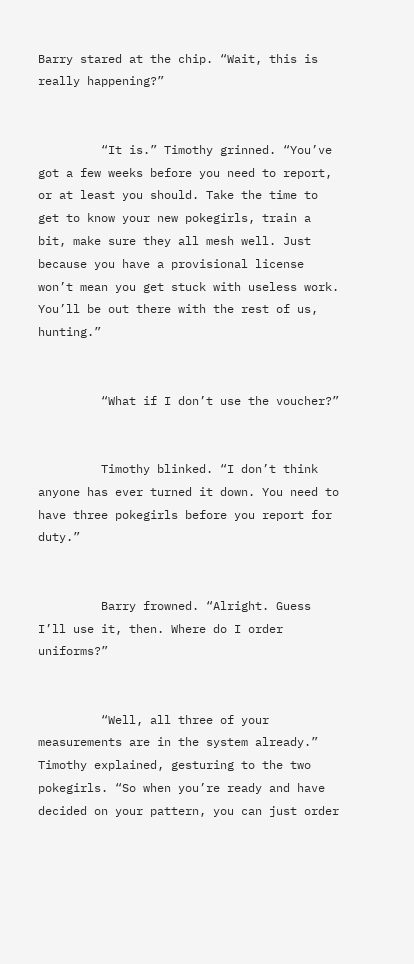Barry stared at the chip. “Wait, this is really happening?”


         “It is.” Timothy grinned. “You’ve got a few weeks before you need to report, or at least you should. Take the time to get to know your new pokegirls, train a bit, make sure they all mesh well. Just because you have a provisional license won’t mean you get stuck with useless work. You’ll be out there with the rest of us, hunting.”


         “What if I don’t use the voucher?”


         Timothy blinked. “I don’t think anyone has ever turned it down. You need to have three pokegirls before you report for duty.”


         Barry frowned. “Alright. Guess I’ll use it, then. Where do I order uniforms?”


         “Well, all three of your measurements are in the system already.” Timothy explained, gesturing to the two pokegirls. “So when you’re ready and have decided on your pattern, you can just order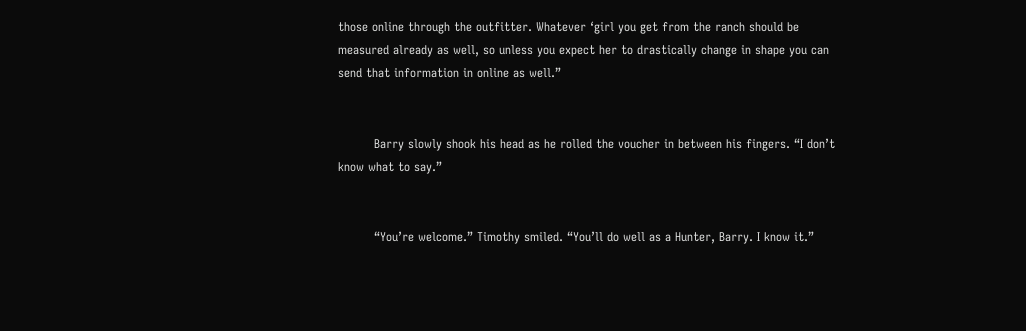those online through the outfitter. Whatever ‘girl you get from the ranch should be measured already as well, so unless you expect her to drastically change in shape you can send that information in online as well.”


         Barry slowly shook his head as he rolled the voucher in between his fingers. “I don’t know what to say.”


         “You’re welcome.” Timothy smiled. “You’ll do well as a Hunter, Barry. I know it.”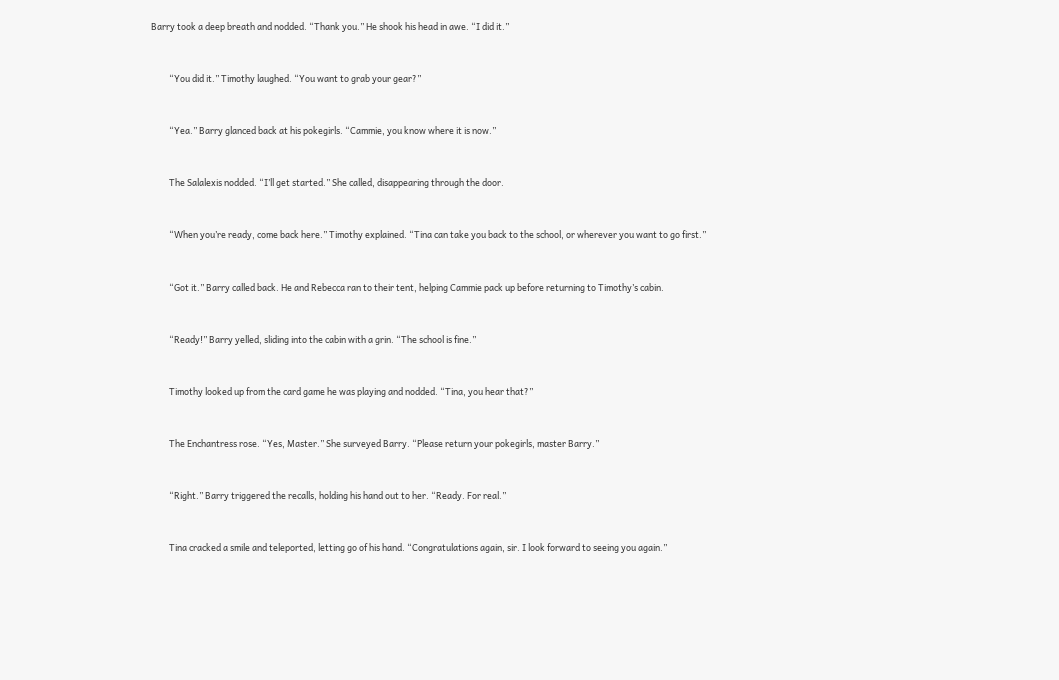Barry took a deep breath and nodded. “Thank you.” He shook his head in awe. “I did it.”


         “You did it.” Timothy laughed. “You want to grab your gear?”


         “Yea.” Barry glanced back at his pokegirls. “Cammie, you know where it is now.”


         The Salalexis nodded. “I’ll get started.” She called, disappearing through the door.


         “When you’re ready, come back here.” Timothy explained. “Tina can take you back to the school, or wherever you want to go first.”


         “Got it.” Barry called back. He and Rebecca ran to their tent, helping Cammie pack up before returning to Timothy’s cabin.


         “Ready!” Barry yelled, sliding into the cabin with a grin. “The school is fine.”


         Timothy looked up from the card game he was playing and nodded. “Tina, you hear that?”


         The Enchantress rose. “Yes, Master.” She surveyed Barry. “Please return your pokegirls, master Barry.”


         “Right.” Barry triggered the recalls, holding his hand out to her. “Ready. For real.”


         Tina cracked a smile and teleported, letting go of his hand. “Congratulations again, sir. I look forward to seeing you again.”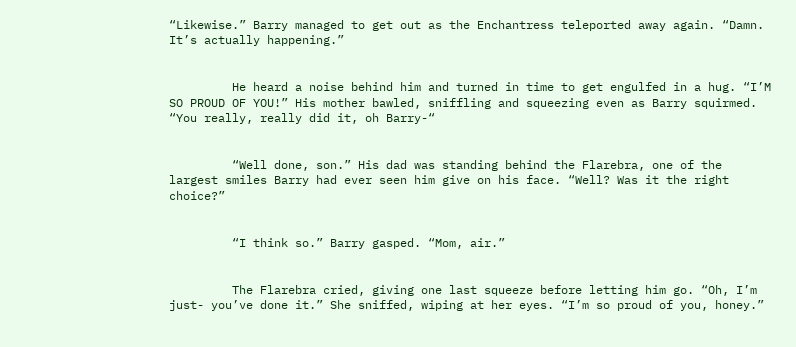“Likewise.” Barry managed to get out as the Enchantress teleported away again. “Damn. It’s actually happening.”


         He heard a noise behind him and turned in time to get engulfed in a hug. “I’M SO PROUD OF YOU!” His mother bawled, sniffling and squeezing even as Barry squirmed. “You really, really did it, oh Barry-“


         “Well done, son.” His dad was standing behind the Flarebra, one of the largest smiles Barry had ever seen him give on his face. “Well? Was it the right choice?”


         “I think so.” Barry gasped. “Mom, air.”


         The Flarebra cried, giving one last squeeze before letting him go. “Oh, I’m just- you’ve done it.” She sniffed, wiping at her eyes. “I’m so proud of you, honey.”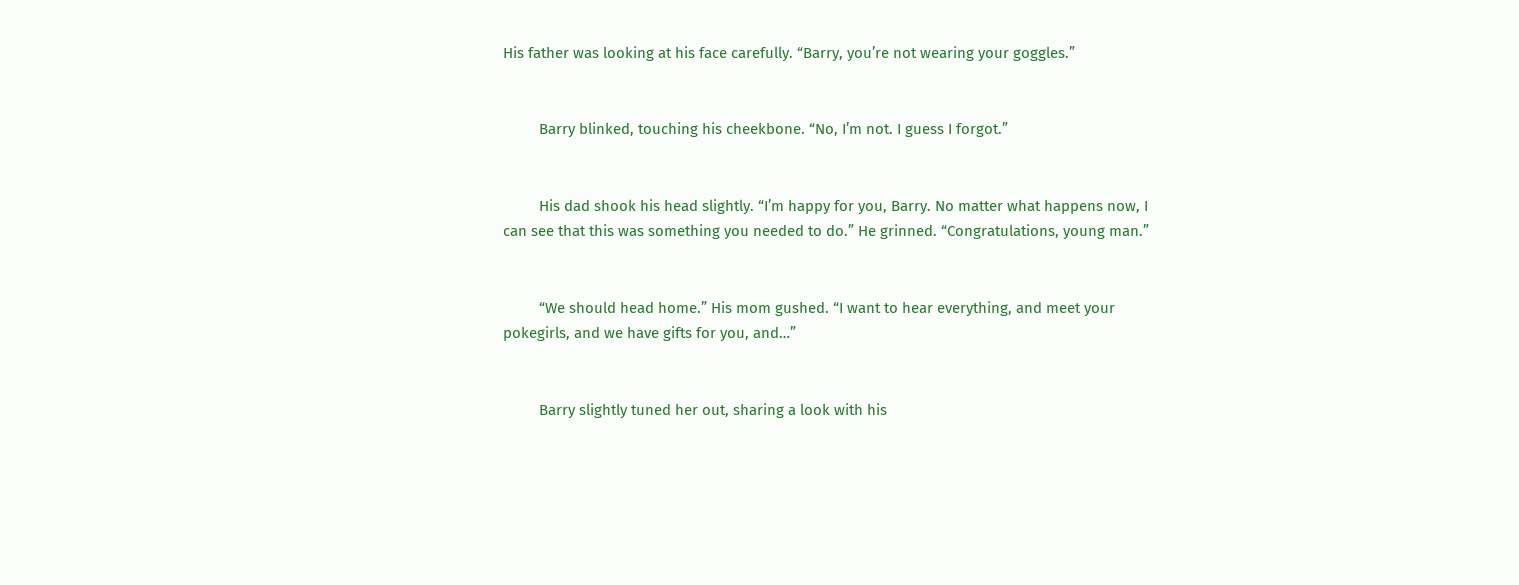His father was looking at his face carefully. “Barry, you’re not wearing your goggles.”


         Barry blinked, touching his cheekbone. “No, I’m not. I guess I forgot.”


         His dad shook his head slightly. “I’m happy for you, Barry. No matter what happens now, I can see that this was something you needed to do.” He grinned. “Congratulations, young man.”


         “We should head home.” His mom gushed. “I want to hear everything, and meet your pokegirls, and we have gifts for you, and…”


         Barry slightly tuned her out, sharing a look with his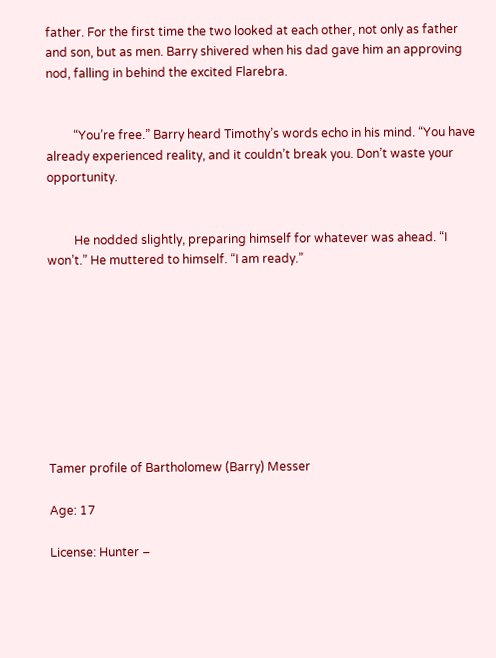father. For the first time the two looked at each other, not only as father and son, but as men. Barry shivered when his dad gave him an approving nod, falling in behind the excited Flarebra.


         “You’re free.” Barry heard Timothy’s words echo in his mind. “You have already experienced reality, and it couldn’t break you. Don’t waste your opportunity.


         He nodded slightly, preparing himself for whatever was ahead. “I won’t.” He muttered to himself. “I am ready.”









Tamer profile of Bartholomew (Barry) Messer

Age: 17

License: Hunter –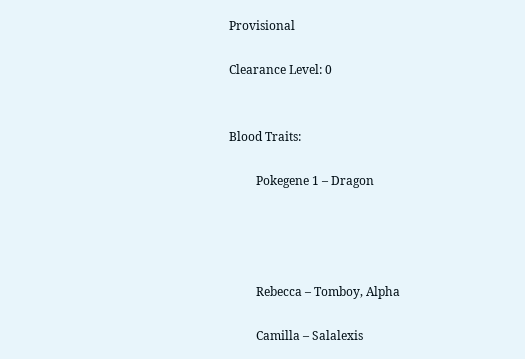Provisional

Clearance Level: 0


Blood Traits:

         Pokegene 1 – Dragon




         Rebecca – Tomboy, Alpha

         Camilla – Salalexis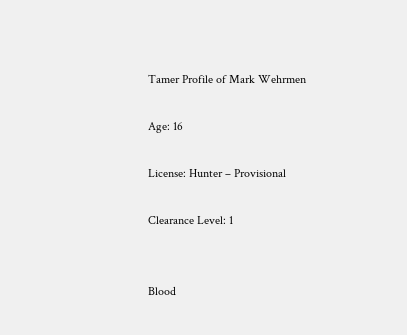Tamer Profile of Mark Wehrmen

Age: 16

License: Hunter – Provisional

Clearance Level: 1


Blood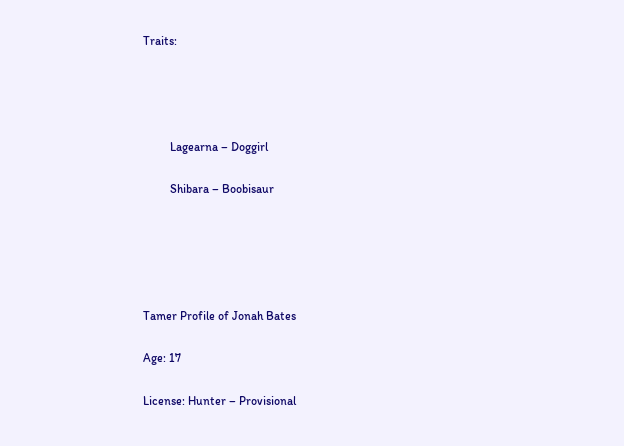Traits:




         Lagearna – Doggirl

         Shibara – Boobisaur





Tamer Profile of Jonah Bates

Age: 17

License: Hunter – Provisional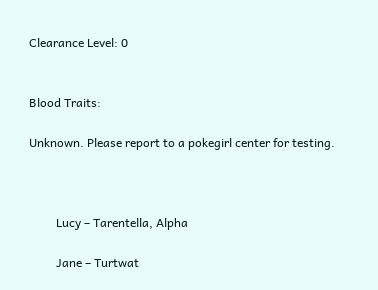Clearance Level: 0


Blood Traits:

Unknown. Please report to a pokegirl center for testing.



         Lucy – Tarentella, Alpha

         Jane – Turtwat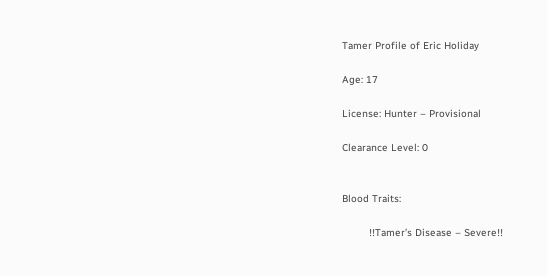Tamer Profile of Eric Holiday

Age: 17

License: Hunter – Provisional

Clearance Level: 0


Blood Traits:

         !!Tamer’s Disease – Severe!!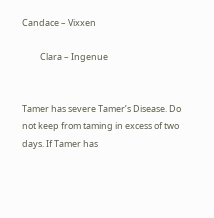Candace – Vixxen

         Clara – Ingenue


Tamer has severe Tamer’s Disease. Do not keep from taming in excess of two days. If Tamer has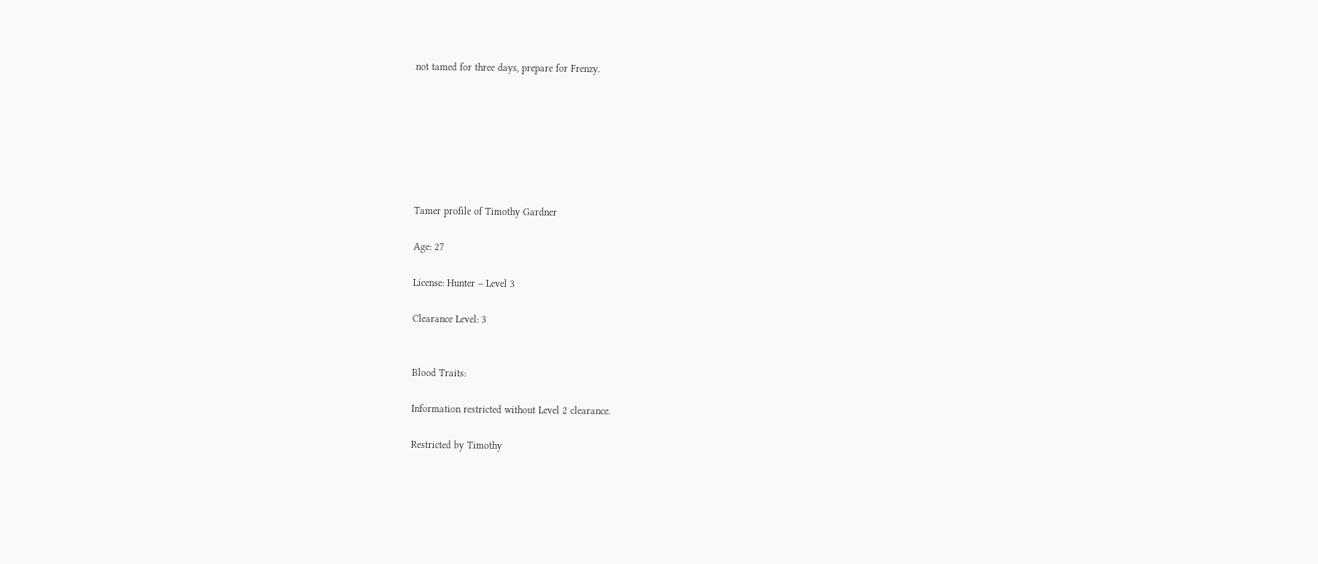not tamed for three days, prepare for Frenzy.







Tamer profile of Timothy Gardner

Age: 27

License: Hunter – Level 3

Clearance Level: 3


Blood Traits:

Information restricted without Level 2 clearance.

Restricted by Timothy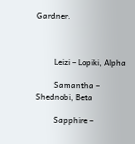Gardner.



         Leizi – Lopiki, Alpha

         Samantha – Shednobi, Beta

         Sapphire –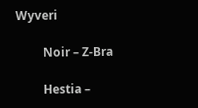Wyveri

         Noir – Z-Bra

         Hestia –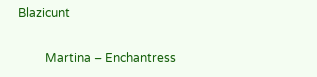Blazicunt

         Martina – Enchantress